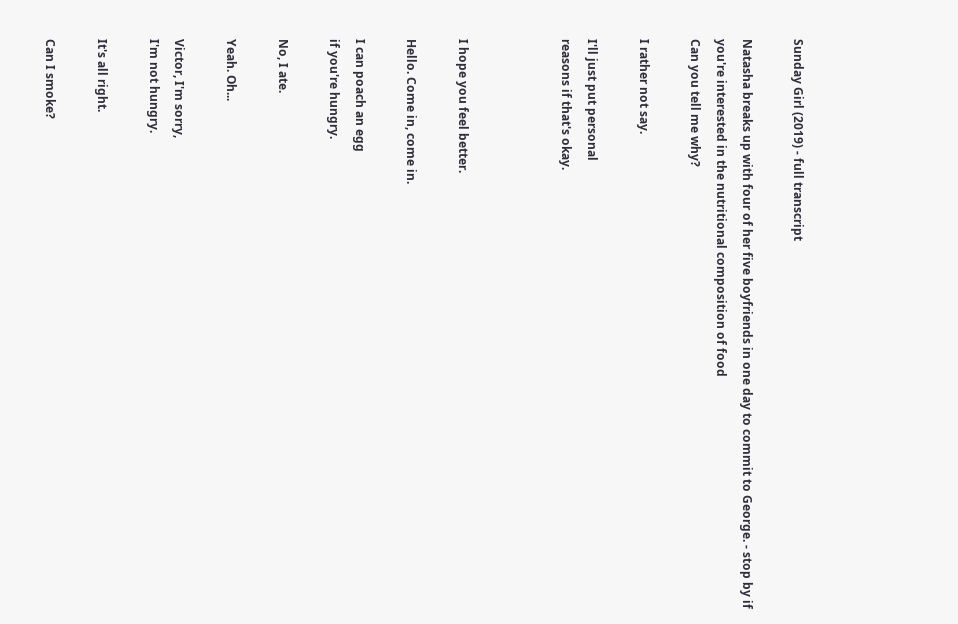Sunday Girl (2019) - full transcript

Natasha breaks up with four of her five boyfriends in one day to commit to George. - stop by if you're interested in the nutritional composition of food
Can you tell me why?

I rather not say.

I'll just put personal
reasons if that's okay.



I hope you feel better.

Hello. Come in, come in.

I can poach an egg
if you're hungry.

No, I ate.

Yeah. Oh...

Victor, I'm sorry,
I'm not hungry.

It's all right.

Can I smoke?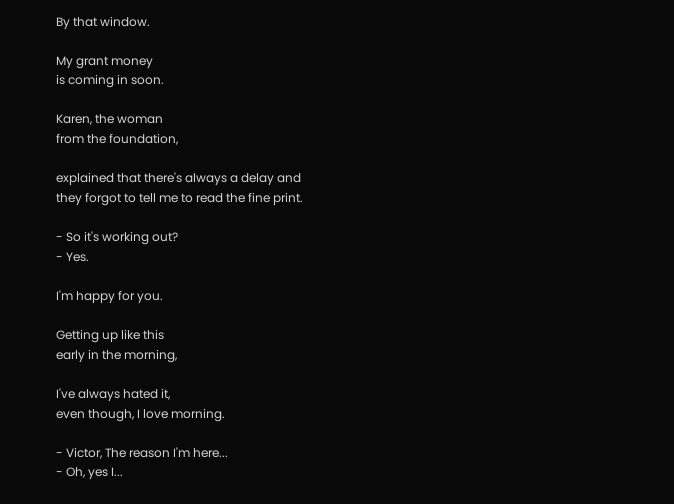By that window.

My grant money
is coming in soon.

Karen, the woman
from the foundation,

explained that there's always a delay and
they forgot to tell me to read the fine print.

- So it's working out?
- Yes.

I'm happy for you.

Getting up like this
early in the morning,

I've always hated it,
even though, I love morning.

- Victor, The reason I'm here...
- Oh, yes I...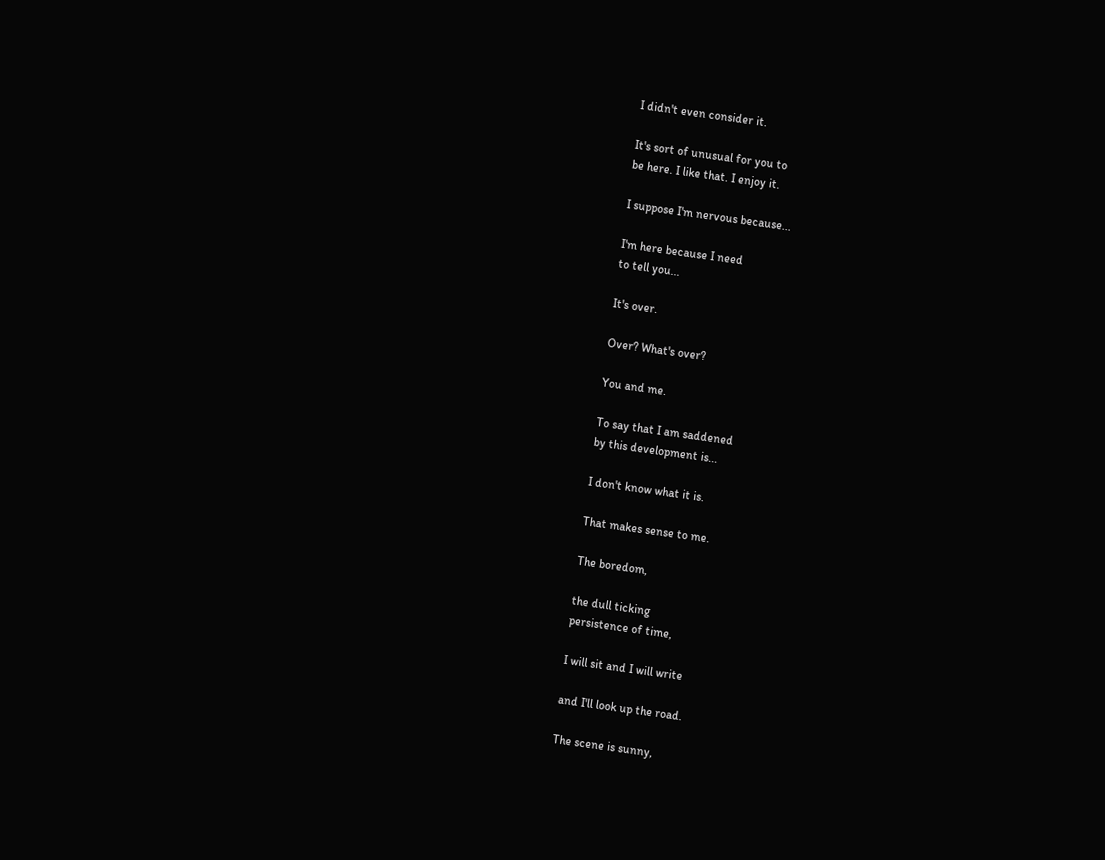I didn't even consider it.

It's sort of unusual for you to
be here. I like that. I enjoy it.

I suppose I'm nervous because...

I'm here because I need
to tell you...

It's over.

Over? What's over?

You and me.

To say that I am saddened
by this development is...

I don't know what it is.

That makes sense to me.

The boredom,

the dull ticking
persistence of time,

I will sit and I will write

and I'll look up the road.

The scene is sunny,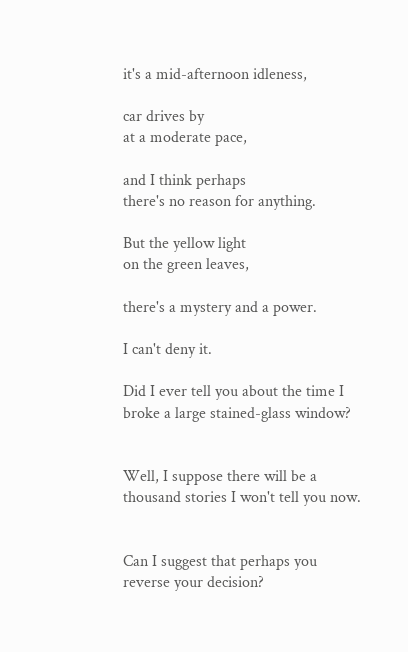it's a mid-afternoon idleness,

car drives by
at a moderate pace,

and I think perhaps
there's no reason for anything.

But the yellow light
on the green leaves,

there's a mystery and a power.

I can't deny it.

Did I ever tell you about the time I
broke a large stained-glass window?


Well, I suppose there will be a
thousand stories I won't tell you now.


Can I suggest that perhaps you
reverse your decision?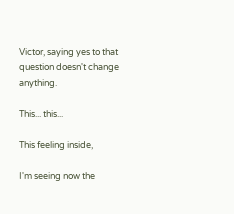Victor, saying yes to that
question doesn't change anything.

This... this...

This feeling inside,

I'm seeing now the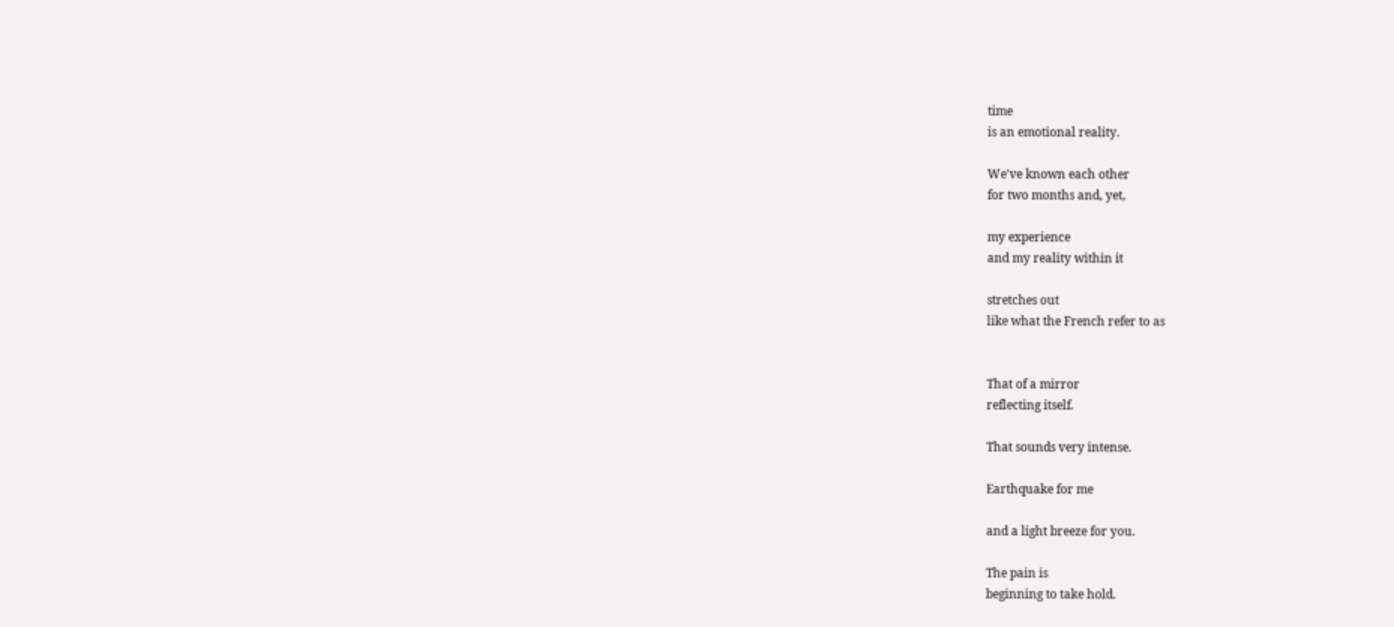time
is an emotional reality.

We've known each other
for two months and, yet,

my experience
and my reality within it

stretches out
like what the French refer to as


That of a mirror
reflecting itself.

That sounds very intense.

Earthquake for me

and a light breeze for you.

The pain is
beginning to take hold.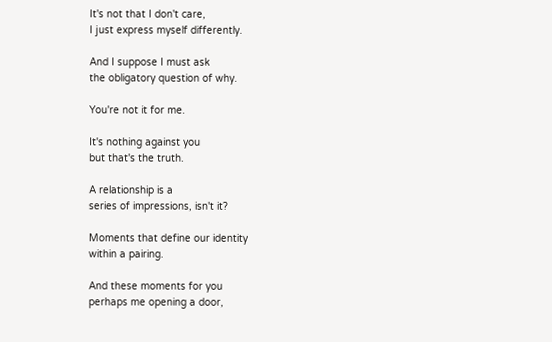It's not that I don't care,
I just express myself differently.

And I suppose I must ask
the obligatory question of why.

You're not it for me.

It's nothing against you
but that's the truth.

A relationship is a
series of impressions, isn't it?

Moments that define our identity
within a pairing.

And these moments for you
perhaps me opening a door,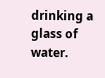drinking a glass of water.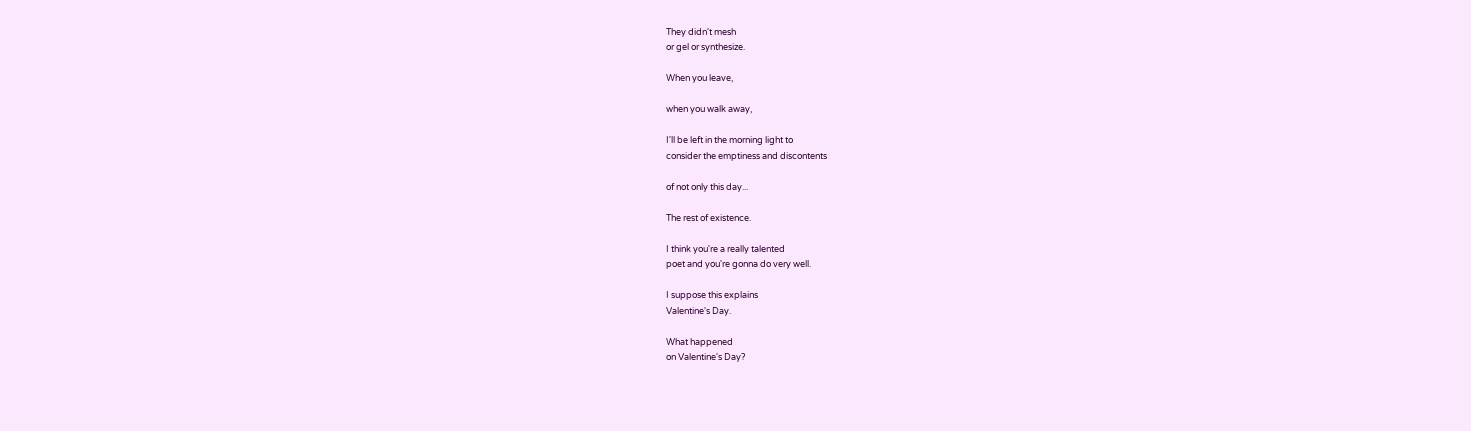They didn't mesh
or gel or synthesize.

When you leave,

when you walk away,

I'll be left in the morning light to
consider the emptiness and discontents

of not only this day...

The rest of existence.

I think you're a really talented
poet and you're gonna do very well.

I suppose this explains
Valentine's Day.

What happened
on Valentine's Day?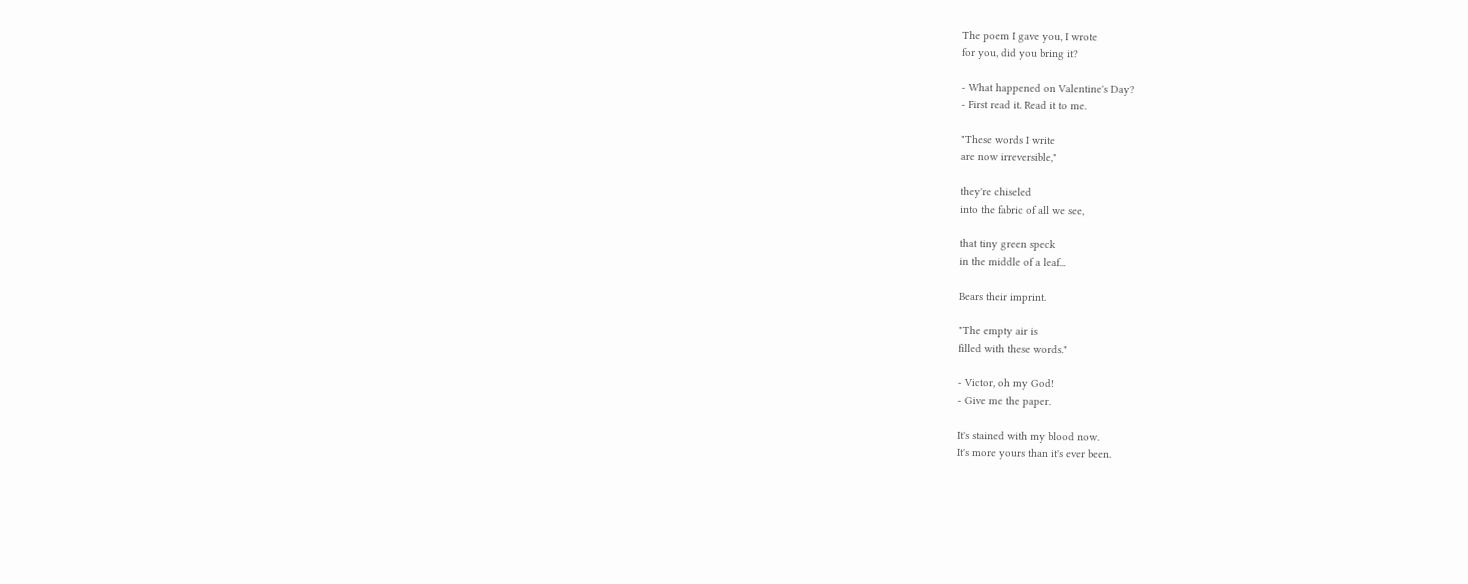The poem I gave you, I wrote
for you, did you bring it?

- What happened on Valentine's Day?
- First read it. Read it to me.

"These words I write
are now irreversible,"

they're chiseled
into the fabric of all we see,

that tiny green speck
in the middle of a leaf...

Bears their imprint.

"The empty air is
filled with these words."

- Victor, oh my God!
- Give me the paper.

It's stained with my blood now.
It's more yours than it's ever been.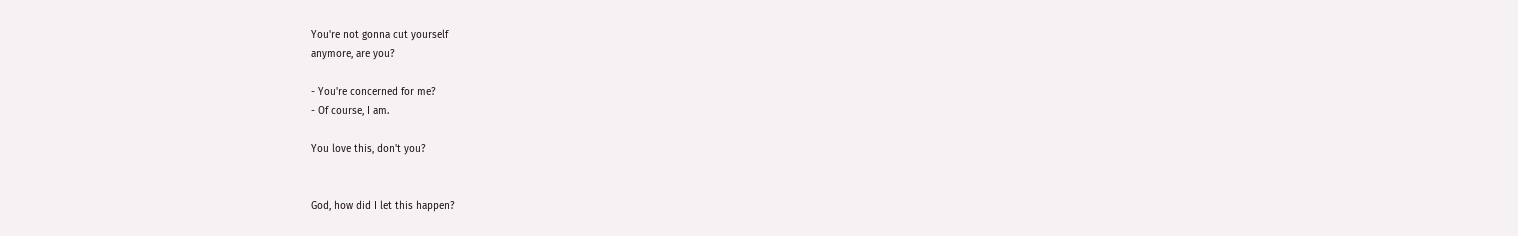You're not gonna cut yourself
anymore, are you?

- You're concerned for me?
- Of course, I am.

You love this, don't you?


God, how did I let this happen?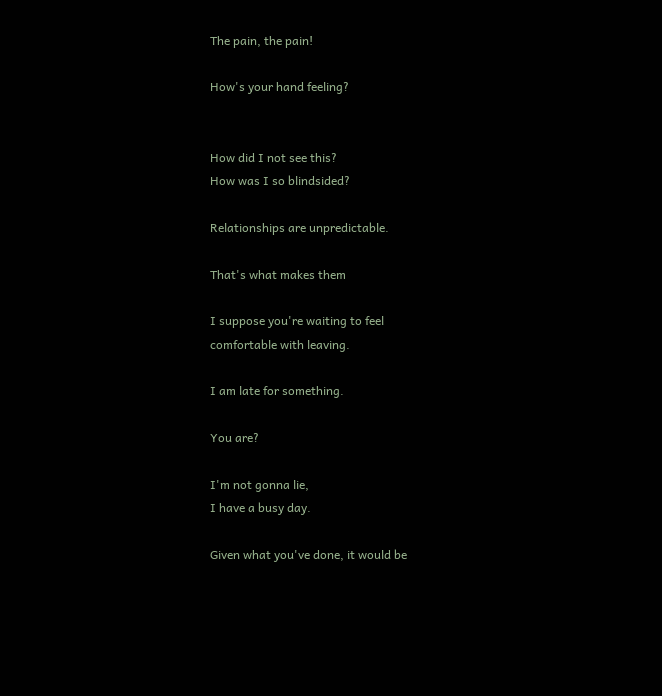The pain, the pain!

How's your hand feeling?


How did I not see this?
How was I so blindsided?

Relationships are unpredictable.

That's what makes them

I suppose you're waiting to feel
comfortable with leaving.

I am late for something.

You are?

I'm not gonna lie,
I have a busy day.

Given what you've done, it would be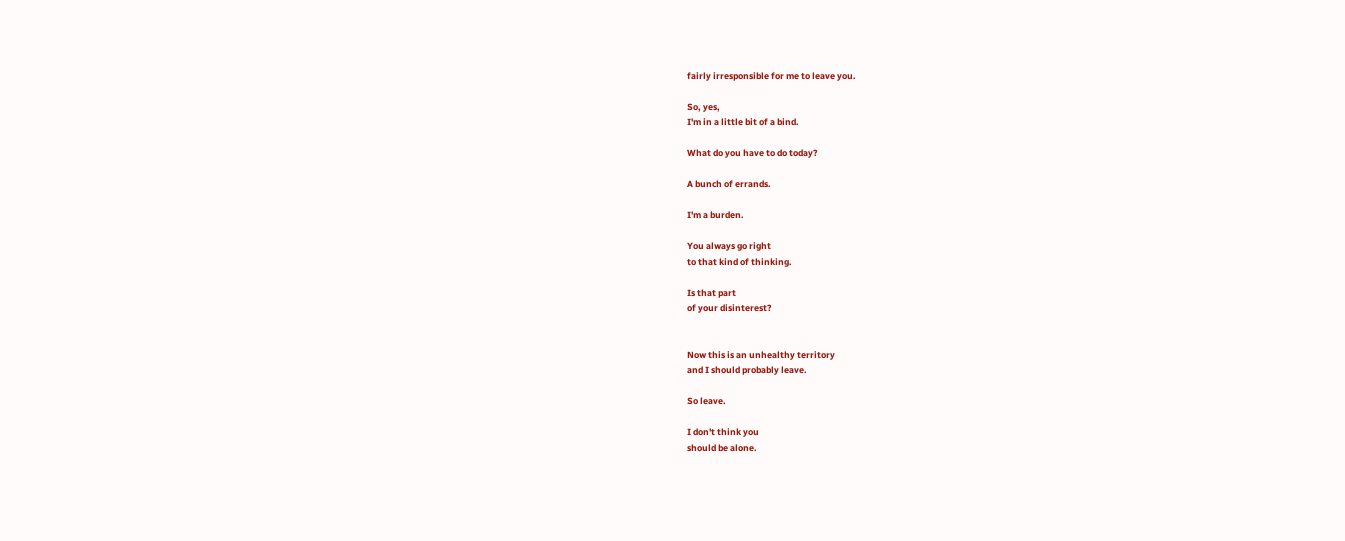fairly irresponsible for me to leave you.

So, yes,
I'm in a little bit of a bind.

What do you have to do today?

A bunch of errands.

I'm a burden.

You always go right
to that kind of thinking.

Is that part
of your disinterest?


Now this is an unhealthy territory
and I should probably leave.

So leave.

I don't think you
should be alone.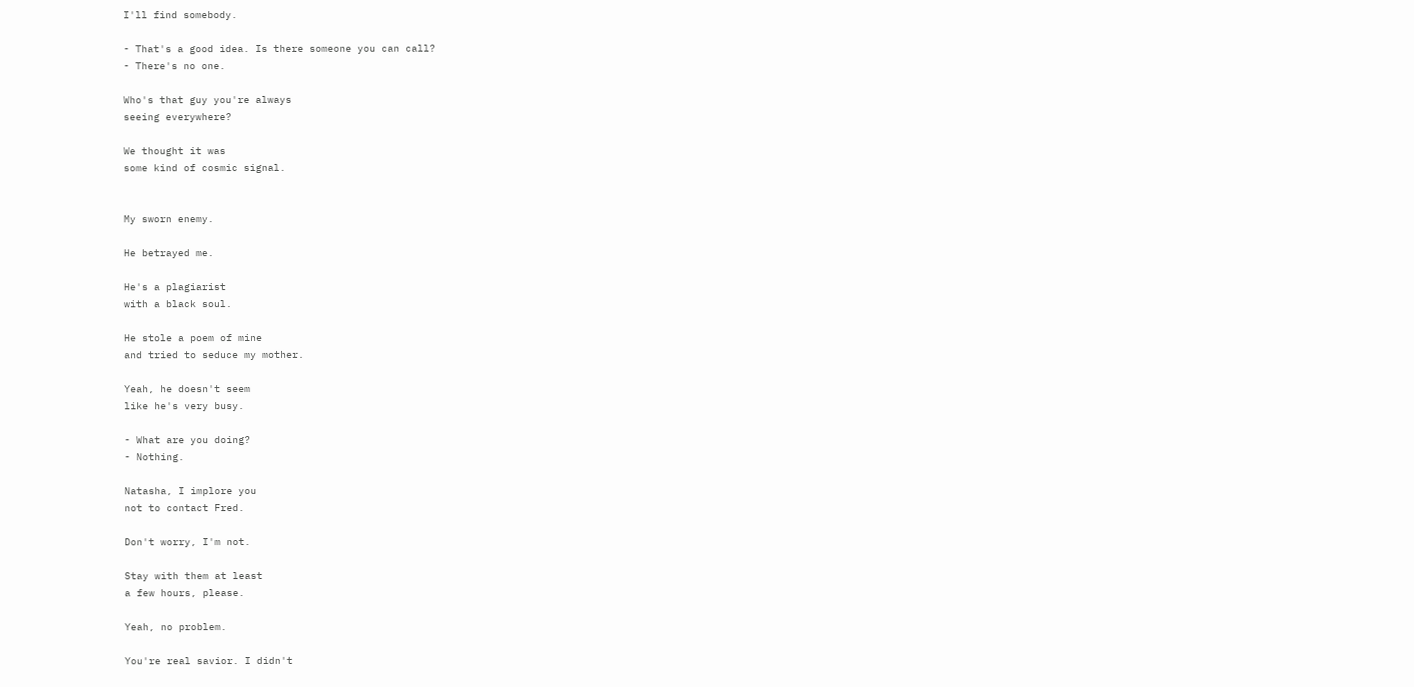I'll find somebody.

- That's a good idea. Is there someone you can call?
- There's no one.

Who's that guy you're always
seeing everywhere?

We thought it was
some kind of cosmic signal.


My sworn enemy.

He betrayed me.

He's a plagiarist
with a black soul.

He stole a poem of mine
and tried to seduce my mother.

Yeah, he doesn't seem
like he's very busy.

- What are you doing?
- Nothing.

Natasha, I implore you
not to contact Fred.

Don't worry, I'm not.

Stay with them at least
a few hours, please.

Yeah, no problem.

You're real savior. I didn't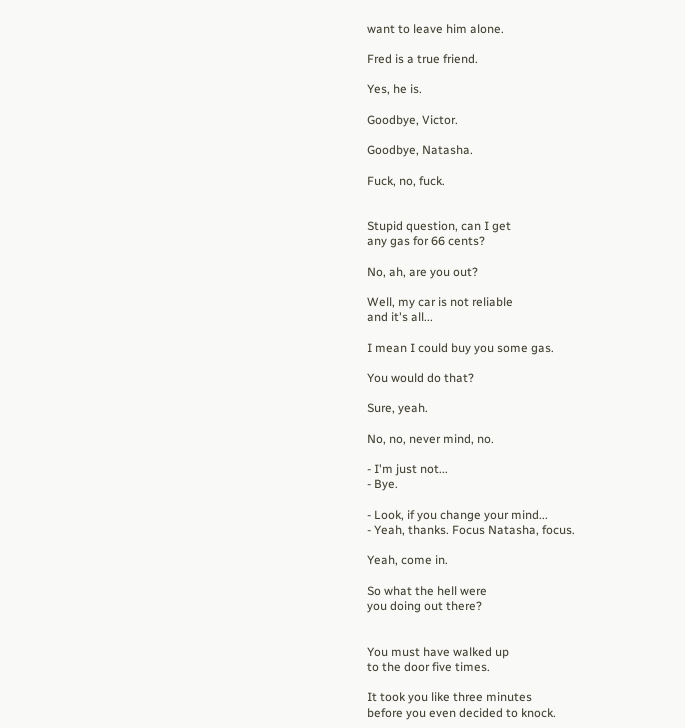want to leave him alone.

Fred is a true friend.

Yes, he is.

Goodbye, Victor.

Goodbye, Natasha.

Fuck, no, fuck.


Stupid question, can I get
any gas for 66 cents?

No, ah, are you out?

Well, my car is not reliable
and it's all...

I mean I could buy you some gas.

You would do that?

Sure, yeah.

No, no, never mind, no.

- I'm just not...
- Bye.

- Look, if you change your mind...
- Yeah, thanks. Focus Natasha, focus.

Yeah, come in.

So what the hell were
you doing out there?


You must have walked up
to the door five times.

It took you like three minutes
before you even decided to knock.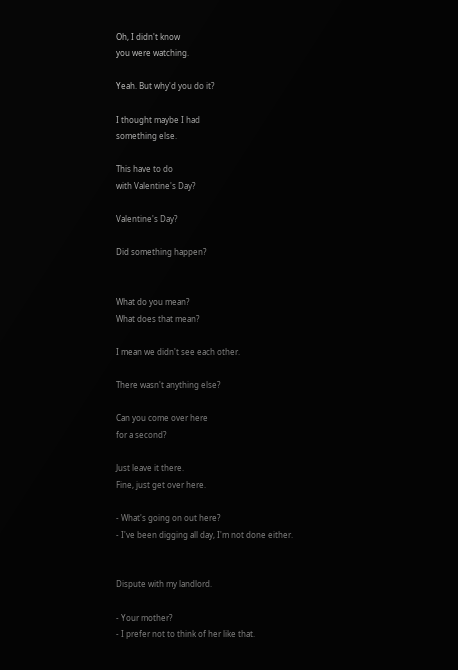Oh, I didn't know
you were watching.

Yeah. But why'd you do it?

I thought maybe I had
something else.

This have to do
with Valentine's Day?

Valentine's Day?

Did something happen?


What do you mean?
What does that mean?

I mean we didn't see each other.

There wasn't anything else?

Can you come over here
for a second?

Just leave it there.
Fine, just get over here.

- What's going on out here?
- I've been digging all day, I'm not done either.


Dispute with my landlord.

- Your mother?
- I prefer not to think of her like that.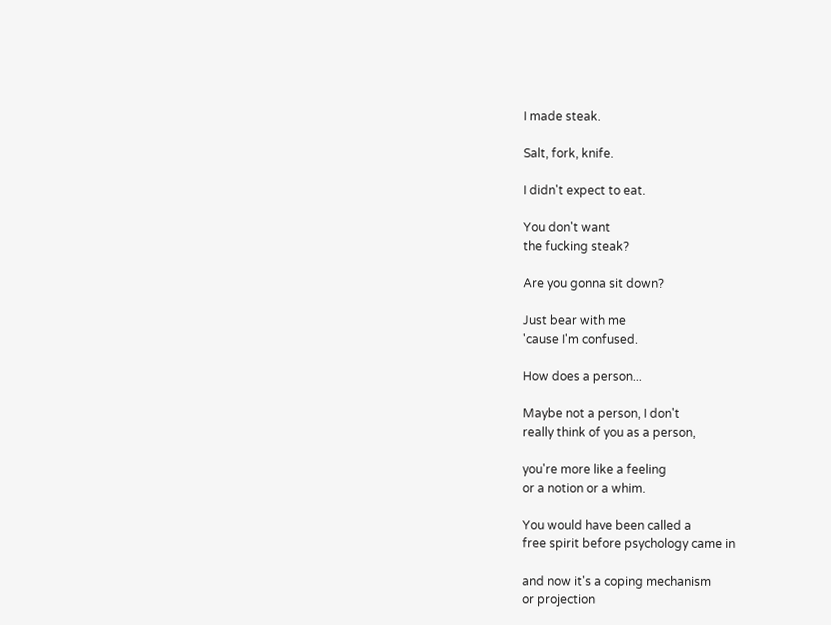I made steak.

Salt, fork, knife.

I didn't expect to eat.

You don't want
the fucking steak?

Are you gonna sit down?

Just bear with me
'cause I'm confused.

How does a person...

Maybe not a person, I don't
really think of you as a person,

you're more like a feeling
or a notion or a whim.

You would have been called a
free spirit before psychology came in

and now it's a coping mechanism
or projection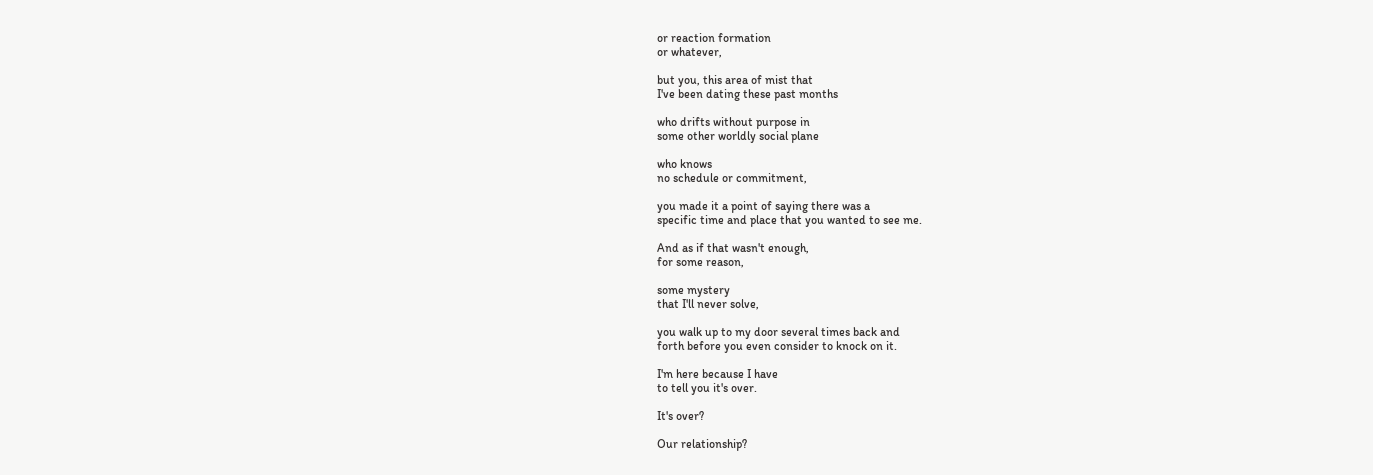or reaction formation
or whatever,

but you, this area of mist that
I've been dating these past months

who drifts without purpose in
some other worldly social plane

who knows
no schedule or commitment,

you made it a point of saying there was a
specific time and place that you wanted to see me.

And as if that wasn't enough,
for some reason,

some mystery
that I'll never solve,

you walk up to my door several times back and
forth before you even consider to knock on it.

I'm here because I have
to tell you it's over.

It's over?

Our relationship?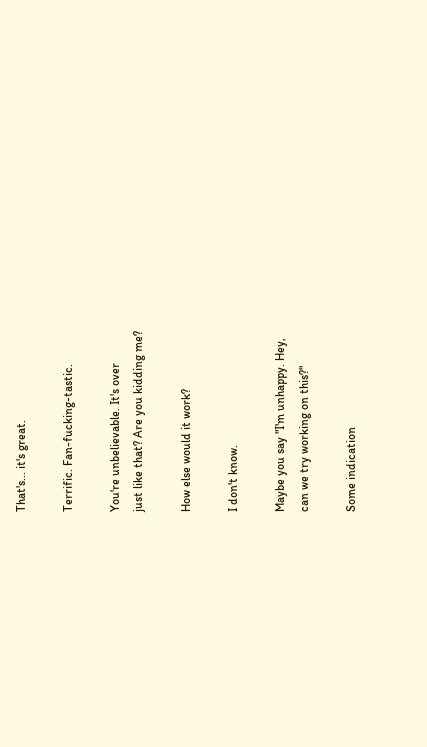That's... it's great.

Terrific. Fan-fucking-tastic.

You're unbelievable. It's over
just like that? Are you kidding me?

How else would it work?

I don't know.

Maybe you say "I'm unhappy. Hey,
can we try working on this?"

Some indication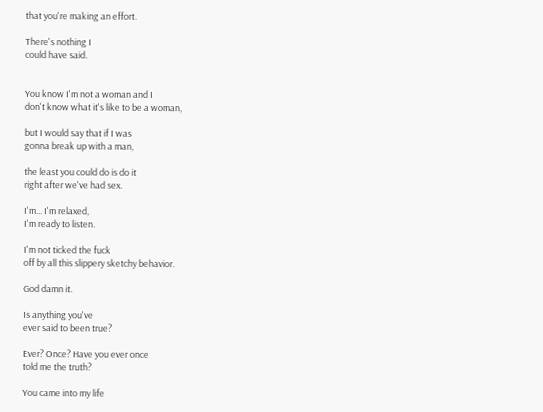that you're making an effort.

There's nothing I
could have said.


You know I'm not a woman and I
don't know what it's like to be a woman,

but I would say that if I was
gonna break up with a man,

the least you could do is do it
right after we've had sex.

I'm... I'm relaxed,
I'm ready to listen.

I'm not ticked the fuck
off by all this slippery sketchy behavior.

God damn it.

Is anything you've
ever said to been true?

Ever? Once? Have you ever once
told me the truth?

You came into my life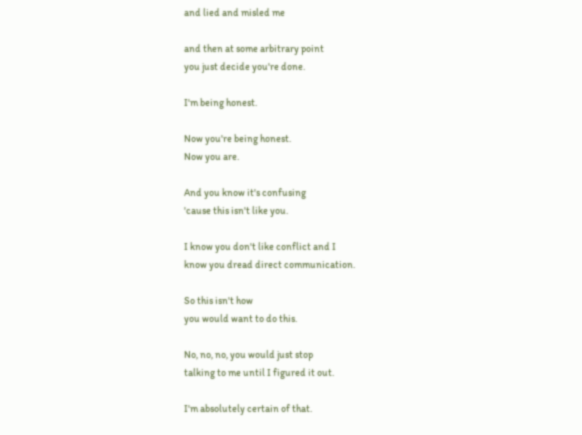and lied and misled me

and then at some arbitrary point
you just decide you're done.

I'm being honest.

Now you're being honest.
Now you are.

And you know it's confusing
'cause this isn't like you.

I know you don't like conflict and I
know you dread direct communication.

So this isn't how
you would want to do this.

No, no, no, you would just stop
talking to me until I figured it out.

I'm absolutely certain of that.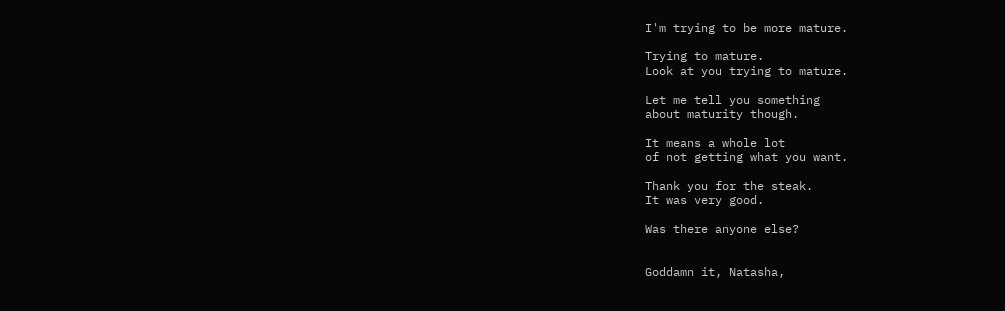I'm trying to be more mature.

Trying to mature.
Look at you trying to mature.

Let me tell you something
about maturity though.

It means a whole lot
of not getting what you want.

Thank you for the steak.
It was very good.

Was there anyone else?


Goddamn it, Natasha,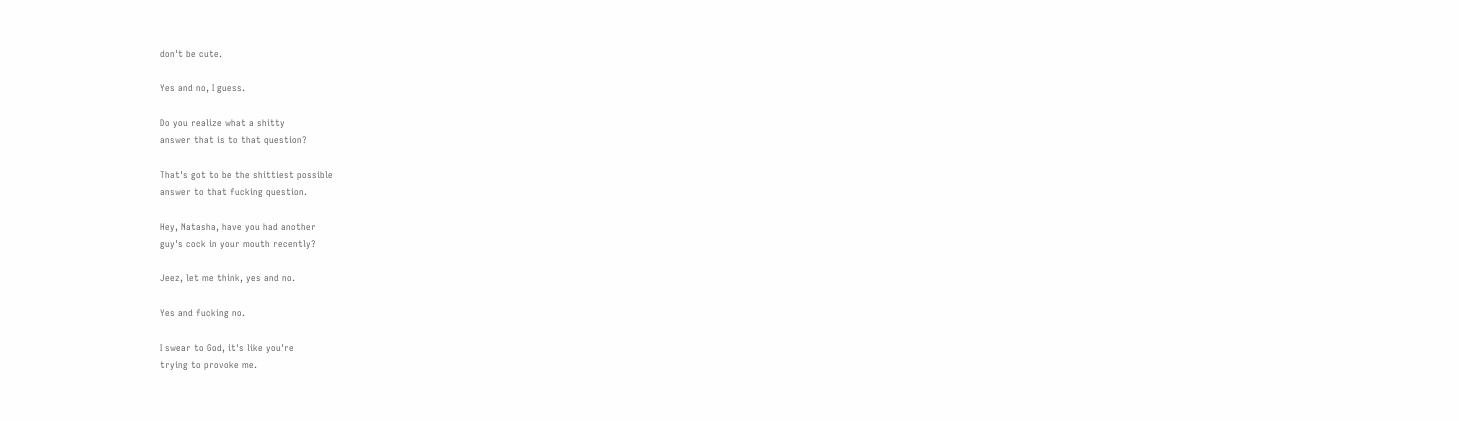don't be cute.

Yes and no, I guess.

Do you realize what a shitty
answer that is to that question?

That's got to be the shittiest possible
answer to that fucking question.

Hey, Natasha, have you had another
guy's cock in your mouth recently?

Jeez, let me think, yes and no.

Yes and fucking no.

I swear to God, it's like you're
trying to provoke me.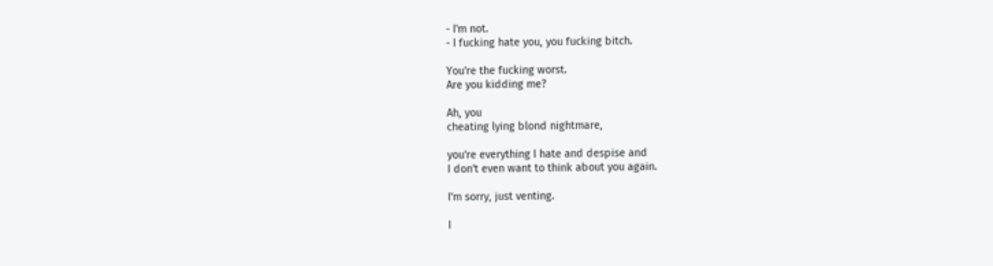- I'm not.
- I fucking hate you, you fucking bitch.

You're the fucking worst.
Are you kidding me?

Ah, you
cheating lying blond nightmare,

you're everything I hate and despise and
I don't even want to think about you again.

I'm sorry, just venting.

I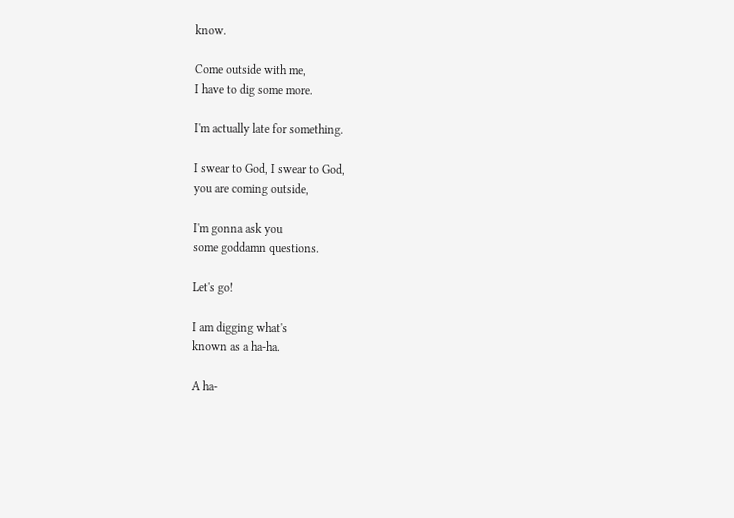know.

Come outside with me,
I have to dig some more.

I'm actually late for something.

I swear to God, I swear to God,
you are coming outside,

I'm gonna ask you
some goddamn questions.

Let's go!

I am digging what's
known as a ha-ha.

A ha-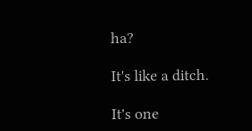ha?

It's like a ditch.

It's one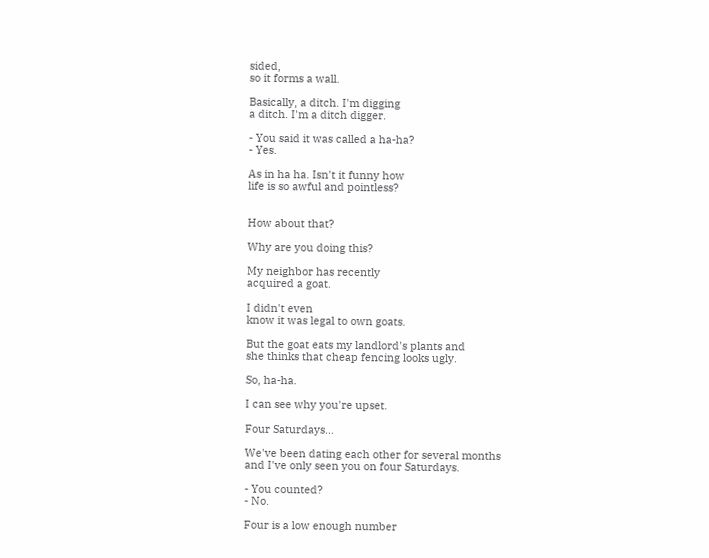sided,
so it forms a wall.

Basically, a ditch. I'm digging
a ditch. I'm a ditch digger.

- You said it was called a ha-ha?
- Yes.

As in ha ha. Isn't it funny how
life is so awful and pointless?


How about that?

Why are you doing this?

My neighbor has recently
acquired a goat.

I didn't even
know it was legal to own goats.

But the goat eats my landlord's plants and
she thinks that cheap fencing looks ugly.

So, ha-ha.

I can see why you're upset.

Four Saturdays...

We've been dating each other for several months
and I've only seen you on four Saturdays.

- You counted?
- No.

Four is a low enough number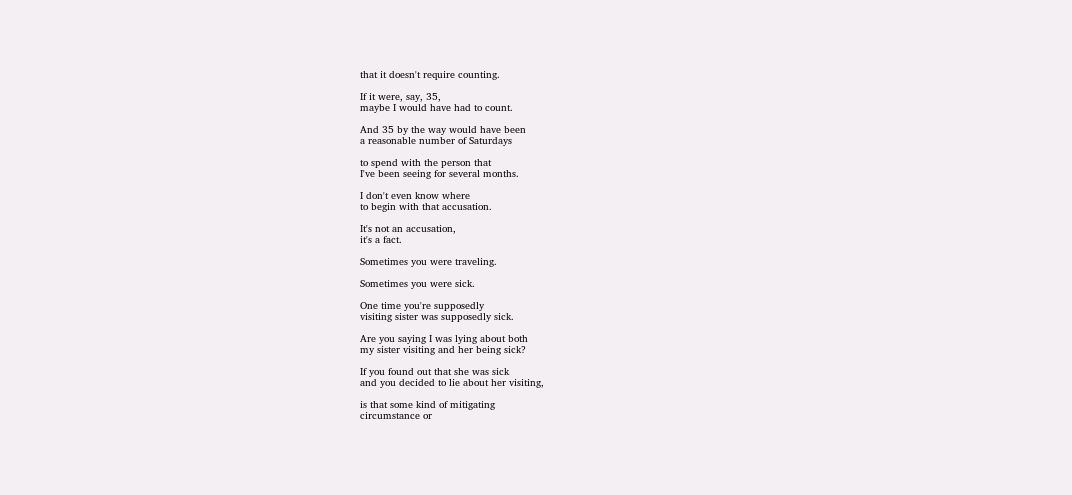that it doesn't require counting.

If it were, say, 35,
maybe I would have had to count.

And 35 by the way would have been
a reasonable number of Saturdays

to spend with the person that
I've been seeing for several months.

I don't even know where
to begin with that accusation.

It's not an accusation,
it's a fact.

Sometimes you were traveling.

Sometimes you were sick.

One time you're supposedly
visiting sister was supposedly sick.

Are you saying I was lying about both
my sister visiting and her being sick?

If you found out that she was sick
and you decided to lie about her visiting,

is that some kind of mitigating
circumstance or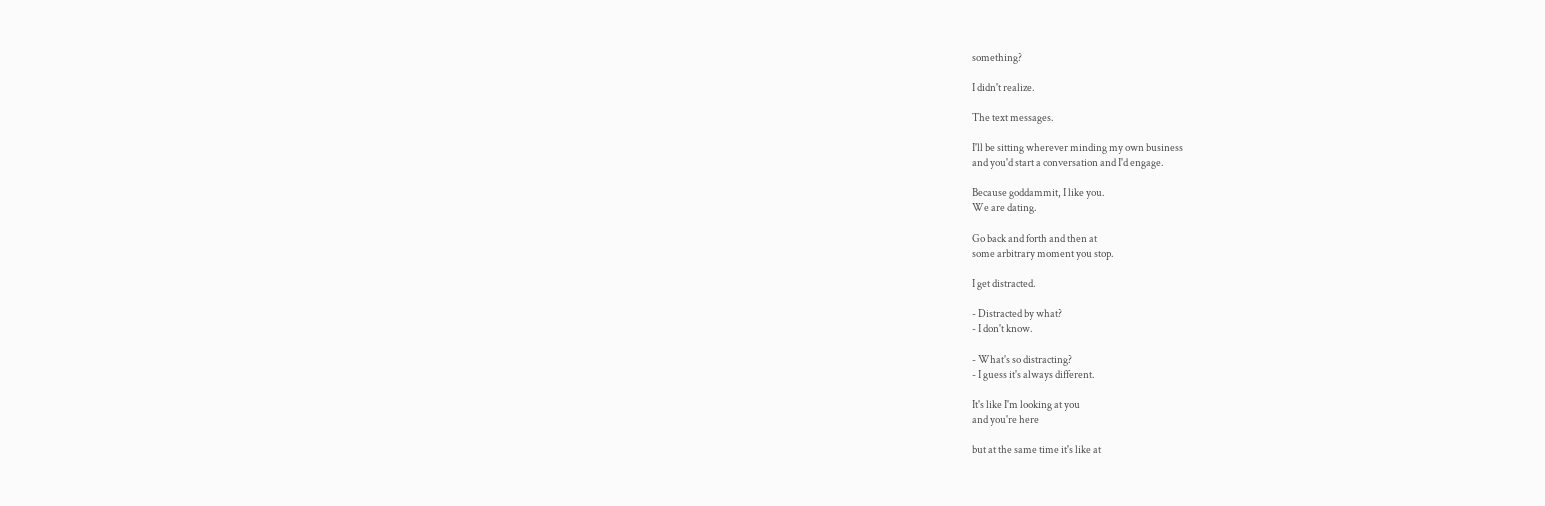something?

I didn't realize.

The text messages.

I'll be sitting wherever minding my own business
and you'd start a conversation and I'd engage.

Because goddammit, I like you.
We are dating.

Go back and forth and then at
some arbitrary moment you stop.

I get distracted.

- Distracted by what?
- I don't know.

- What's so distracting?
- I guess it's always different.

It's like I'm looking at you
and you're here

but at the same time it's like at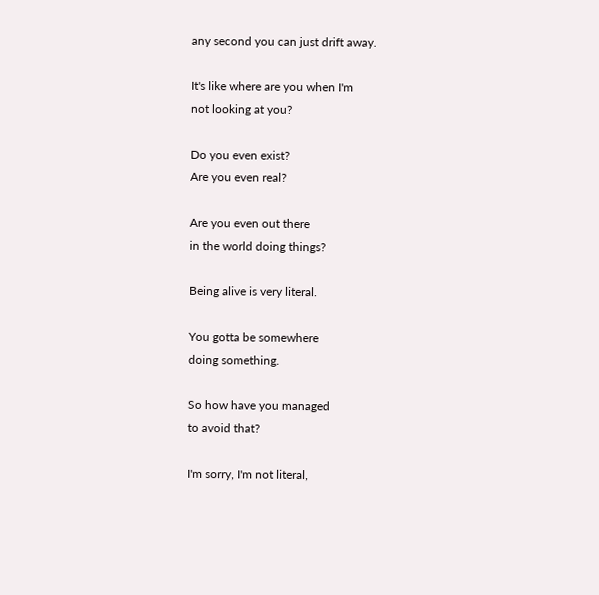any second you can just drift away.

It's like where are you when I'm
not looking at you?

Do you even exist?
Are you even real?

Are you even out there
in the world doing things?

Being alive is very literal.

You gotta be somewhere
doing something.

So how have you managed
to avoid that?

I'm sorry, I'm not literal,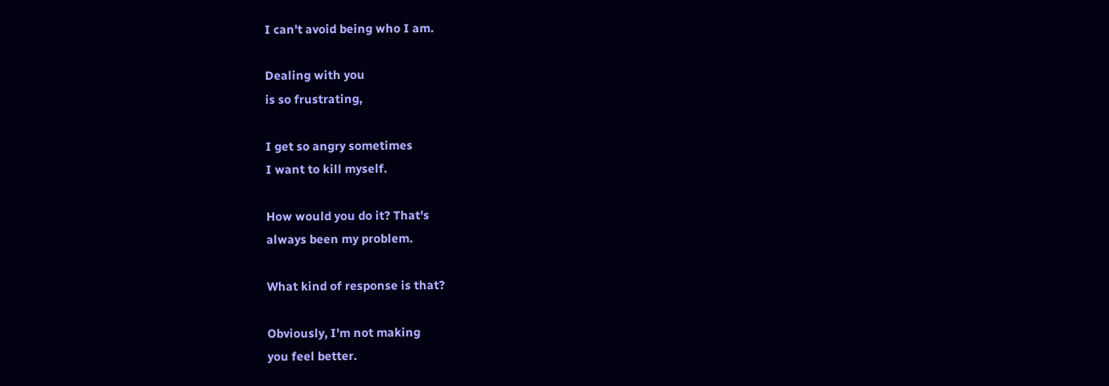I can't avoid being who I am.

Dealing with you
is so frustrating,

I get so angry sometimes
I want to kill myself.

How would you do it? That's
always been my problem.

What kind of response is that?

Obviously, I'm not making
you feel better.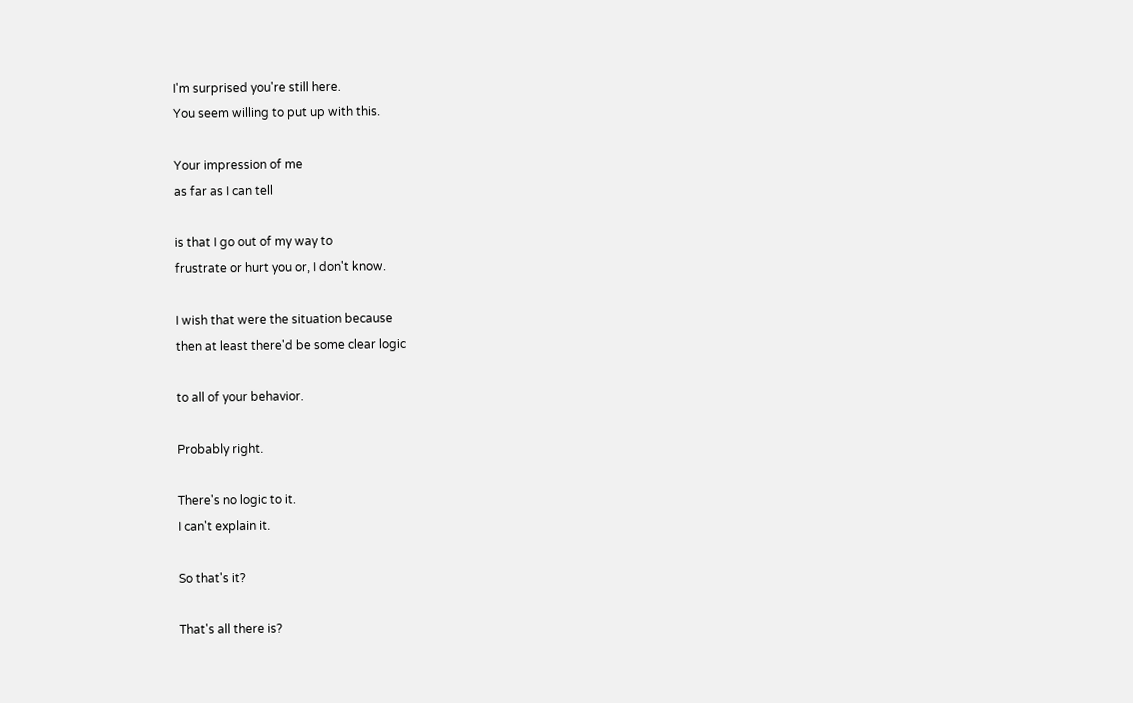I'm surprised you're still here.
You seem willing to put up with this.

Your impression of me
as far as I can tell

is that I go out of my way to
frustrate or hurt you or, I don't know.

I wish that were the situation because
then at least there'd be some clear logic

to all of your behavior.

Probably right.

There's no logic to it.
I can't explain it.

So that's it?

That's all there is?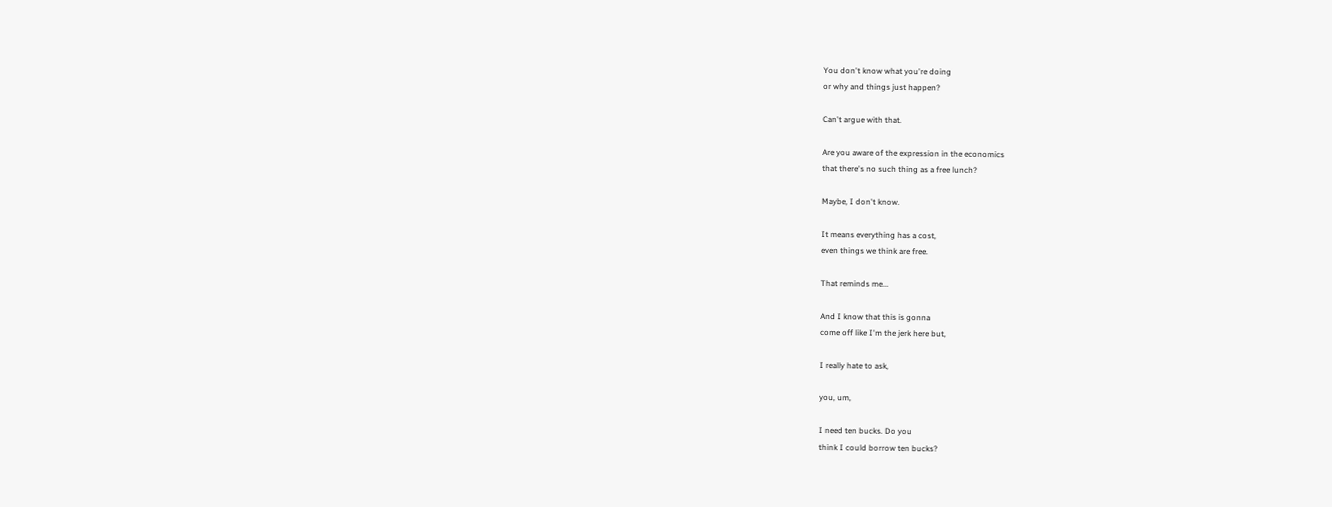You don't know what you're doing
or why and things just happen?

Can't argue with that.

Are you aware of the expression in the economics
that there's no such thing as a free lunch?

Maybe, I don't know.

It means everything has a cost,
even things we think are free.

That reminds me...

And I know that this is gonna
come off like I'm the jerk here but,

I really hate to ask,

you, um,

I need ten bucks. Do you
think I could borrow ten bucks?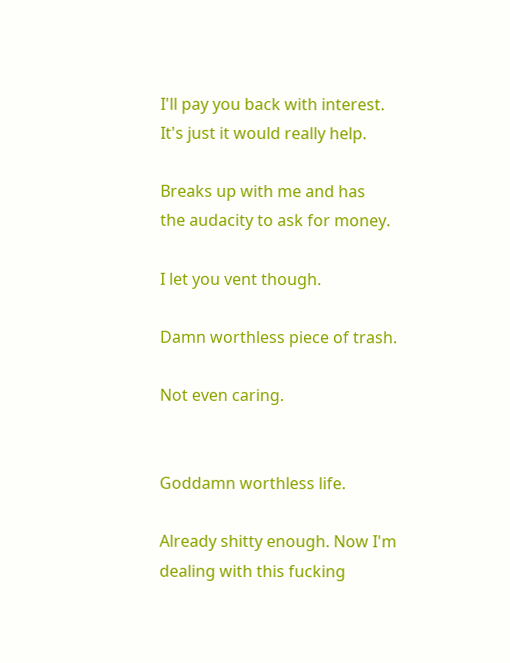I'll pay you back with interest.
It's just it would really help.

Breaks up with me and has
the audacity to ask for money.

I let you vent though.

Damn worthless piece of trash.

Not even caring.


Goddamn worthless life.

Already shitty enough. Now I'm
dealing with this fucking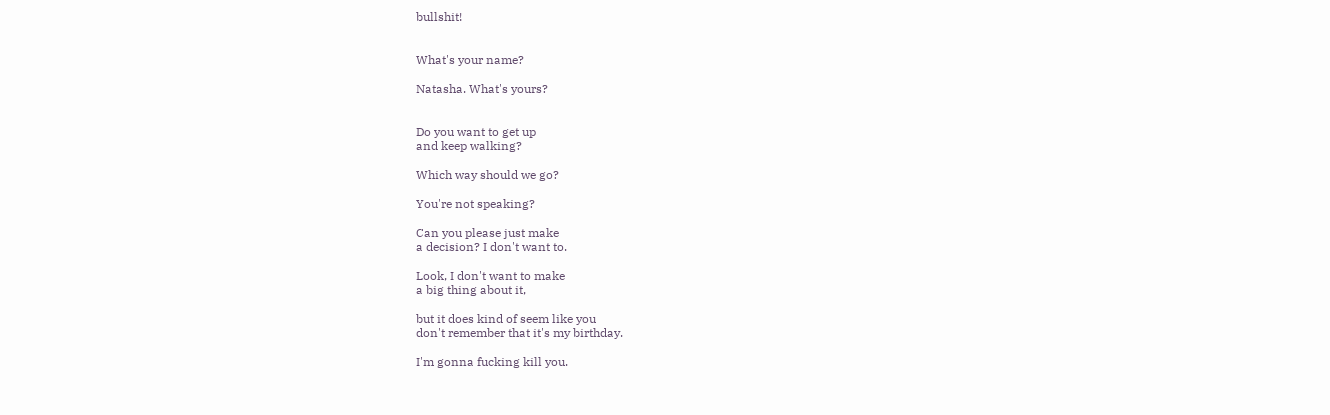bullshit!


What's your name?

Natasha. What's yours?


Do you want to get up
and keep walking?

Which way should we go?

You're not speaking?

Can you please just make
a decision? I don't want to.

Look, I don't want to make
a big thing about it,

but it does kind of seem like you
don't remember that it's my birthday.

I'm gonna fucking kill you.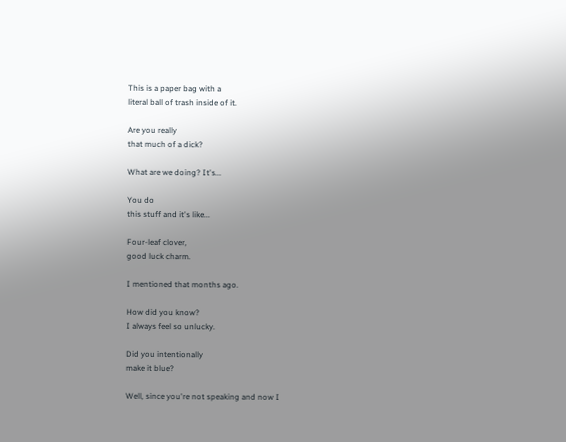This is a paper bag with a
literal ball of trash inside of it.

Are you really
that much of a dick?

What are we doing? It's...

You do
this stuff and it's like...

Four-leaf clover,
good luck charm.

I mentioned that months ago.

How did you know?
I always feel so unlucky.

Did you intentionally
make it blue?

Well, since you're not speaking and now I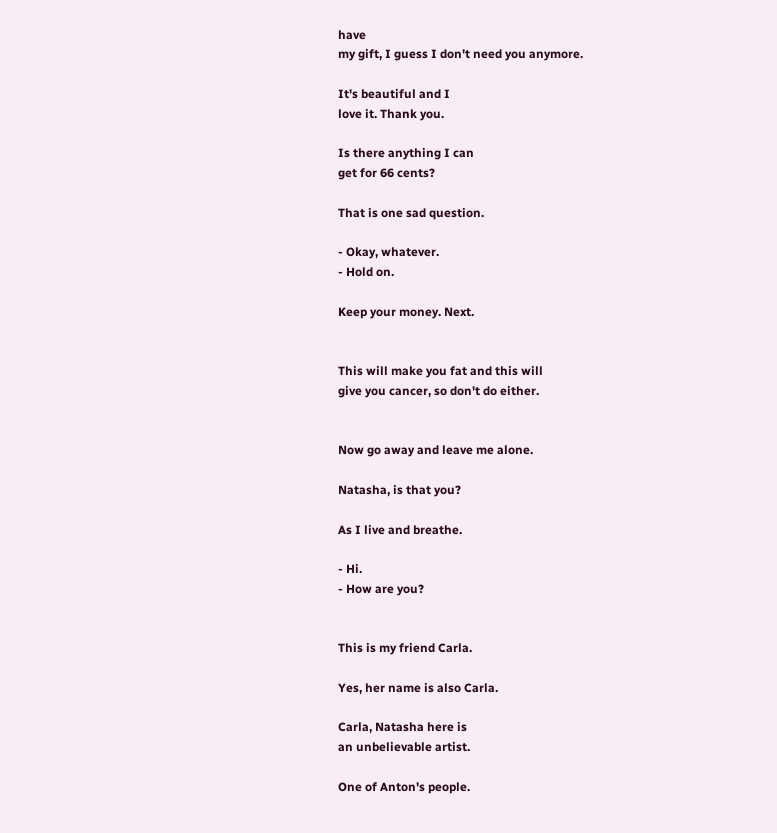have
my gift, I guess I don't need you anymore.

It's beautiful and I
love it. Thank you.

Is there anything I can
get for 66 cents?

That is one sad question.

- Okay, whatever.
- Hold on.

Keep your money. Next.


This will make you fat and this will
give you cancer, so don't do either.


Now go away and leave me alone.

Natasha, is that you?

As I live and breathe.

- Hi.
- How are you?


This is my friend Carla.

Yes, her name is also Carla.

Carla, Natasha here is
an unbelievable artist.

One of Anton's people.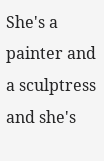She's a painter and a sculptress
and she's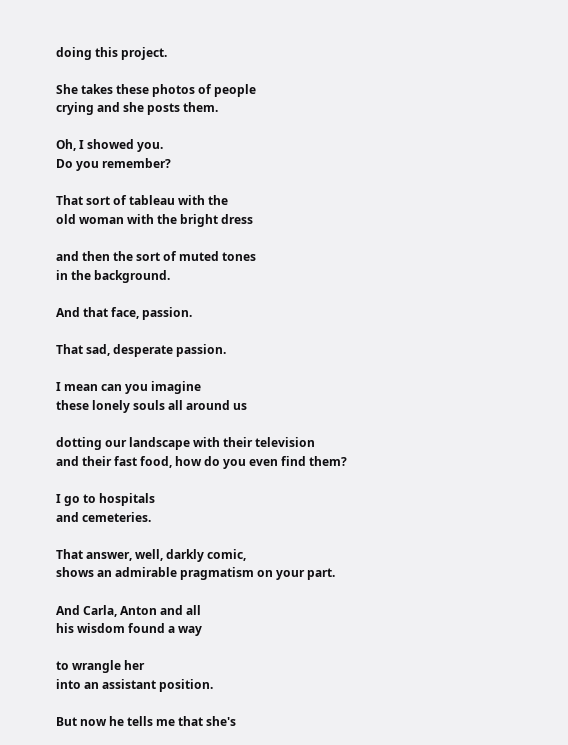doing this project.

She takes these photos of people
crying and she posts them.

Oh, I showed you.
Do you remember?

That sort of tableau with the
old woman with the bright dress

and then the sort of muted tones
in the background.

And that face, passion.

That sad, desperate passion.

I mean can you imagine
these lonely souls all around us

dotting our landscape with their television
and their fast food, how do you even find them?

I go to hospitals
and cemeteries.

That answer, well, darkly comic,
shows an admirable pragmatism on your part.

And Carla, Anton and all
his wisdom found a way

to wrangle her
into an assistant position.

But now he tells me that she's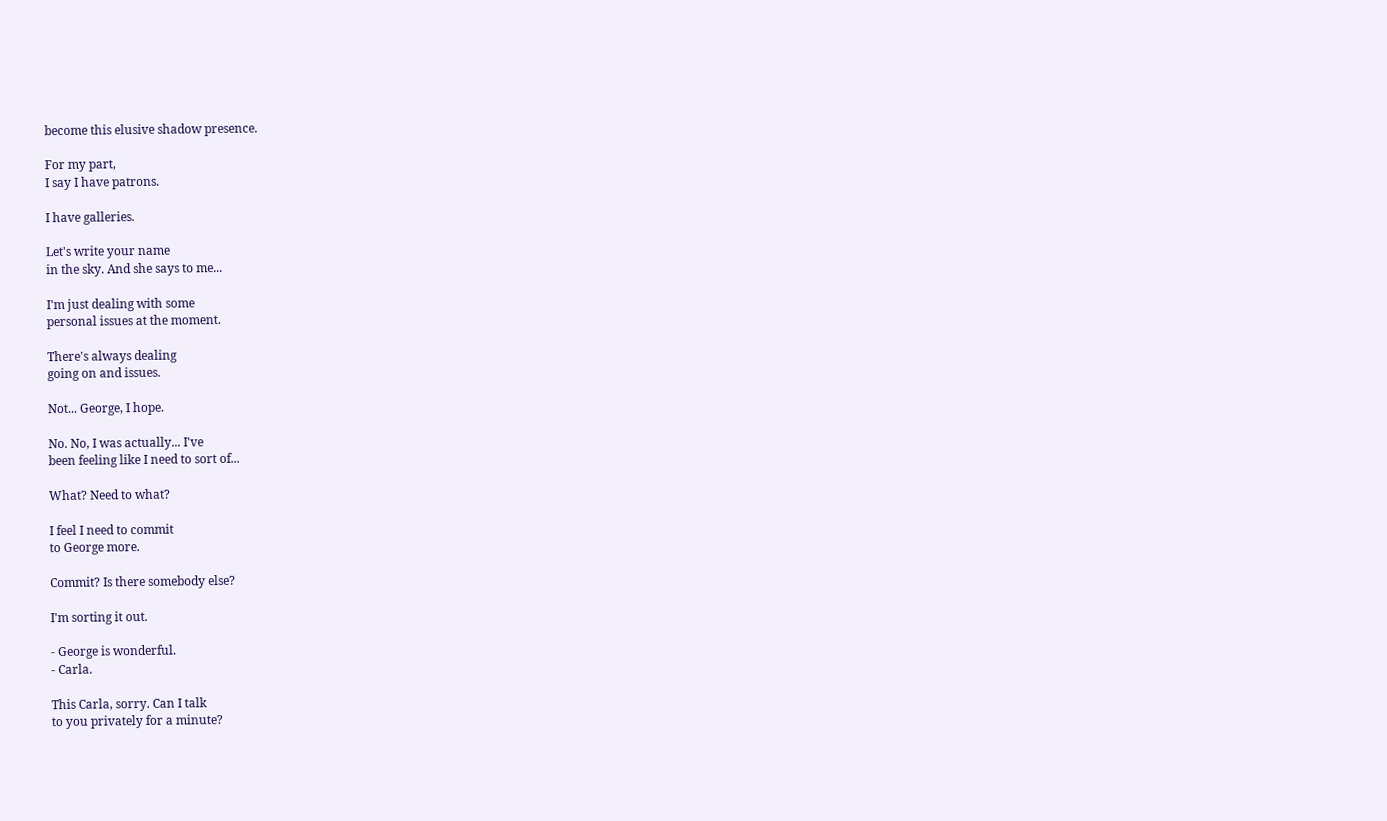become this elusive shadow presence.

For my part,
I say I have patrons.

I have galleries.

Let's write your name
in the sky. And she says to me...

I'm just dealing with some
personal issues at the moment.

There's always dealing
going on and issues.

Not... George, I hope.

No. No, I was actually... I've
been feeling like I need to sort of...

What? Need to what?

I feel I need to commit
to George more.

Commit? Is there somebody else?

I'm sorting it out.

- George is wonderful.
- Carla.

This Carla, sorry. Can I talk
to you privately for a minute?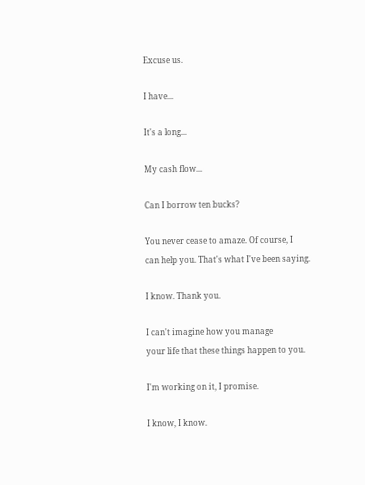Excuse us.

I have...

It's a long...

My cash flow...

Can I borrow ten bucks?

You never cease to amaze. Of course, I
can help you. That's what I've been saying.

I know. Thank you.

I can't imagine how you manage
your life that these things happen to you.

I'm working on it, I promise.

I know, I know.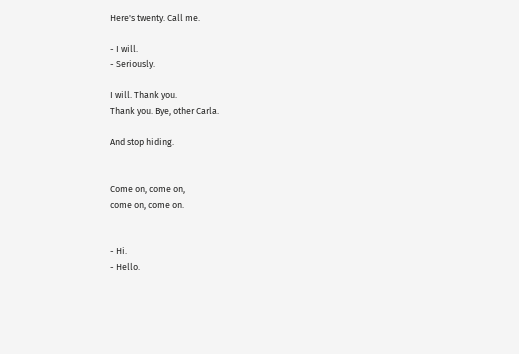Here's twenty. Call me.

- I will.
- Seriously.

I will. Thank you.
Thank you. Bye, other Carla.

And stop hiding.


Come on, come on,
come on, come on.


- Hi.
- Hello.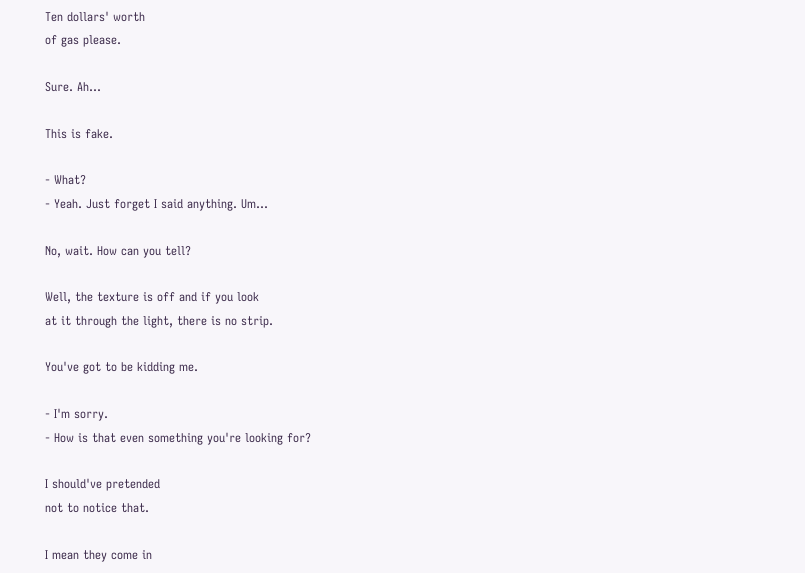Ten dollars' worth
of gas please.

Sure. Ah...

This is fake.

- What?
- Yeah. Just forget I said anything. Um...

No, wait. How can you tell?

Well, the texture is off and if you look
at it through the light, there is no strip.

You've got to be kidding me.

- I'm sorry.
- How is that even something you're looking for?

I should've pretended
not to notice that.

I mean they come in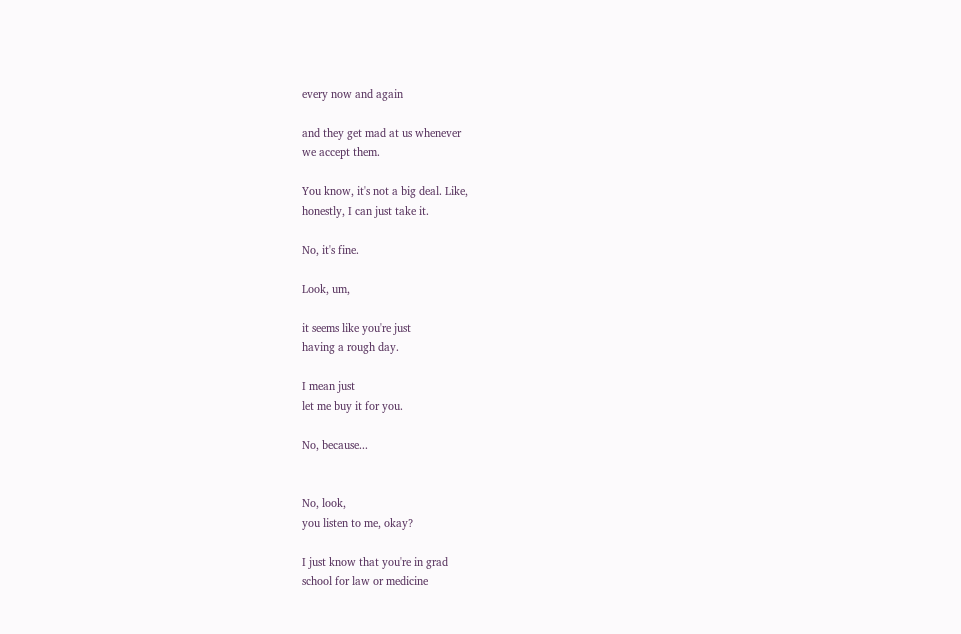every now and again

and they get mad at us whenever
we accept them.

You know, it's not a big deal. Like,
honestly, I can just take it.

No, it's fine.

Look, um,

it seems like you're just
having a rough day.

I mean just
let me buy it for you.

No, because...


No, look,
you listen to me, okay?

I just know that you're in grad
school for law or medicine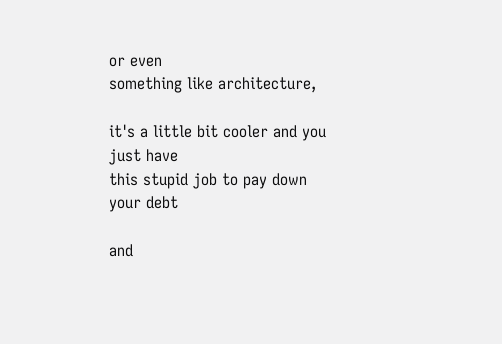or even
something like architecture,

it's a little bit cooler and you just have
this stupid job to pay down your debt

and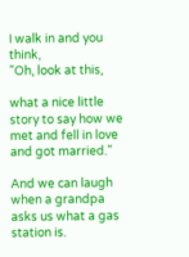I walk in and you think,
"Oh, look at this,

what a nice little story to say how we
met and fell in love and got married."

And we can laugh when a grandpa
asks us what a gas station is.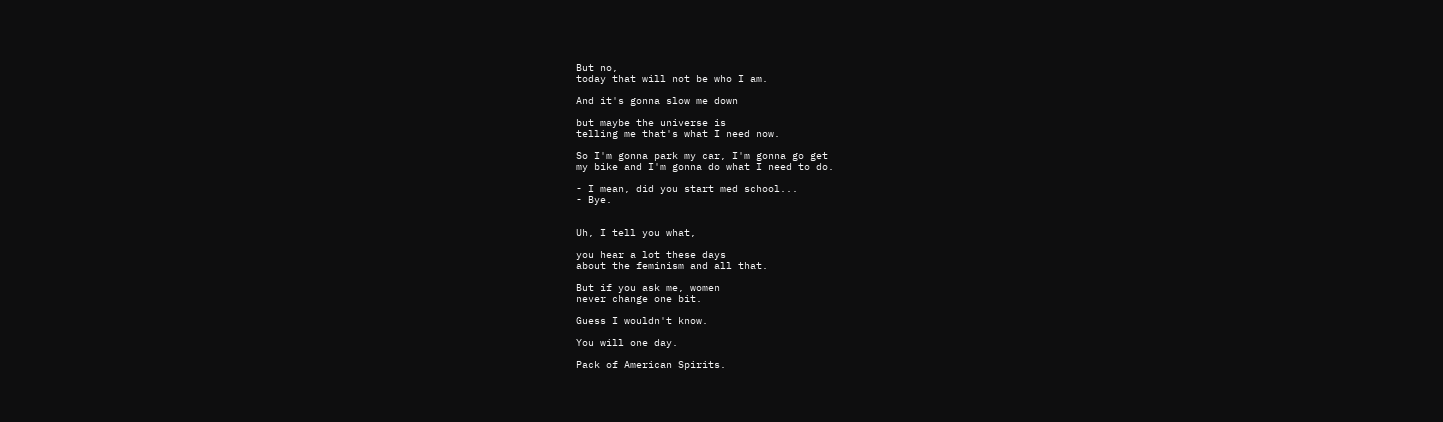But no,
today that will not be who I am.

And it's gonna slow me down

but maybe the universe is
telling me that's what I need now.

So I'm gonna park my car, I'm gonna go get
my bike and I'm gonna do what I need to do.

- I mean, did you start med school...
- Bye.


Uh, I tell you what,

you hear a lot these days
about the feminism and all that.

But if you ask me, women
never change one bit.

Guess I wouldn't know.

You will one day.

Pack of American Spirits.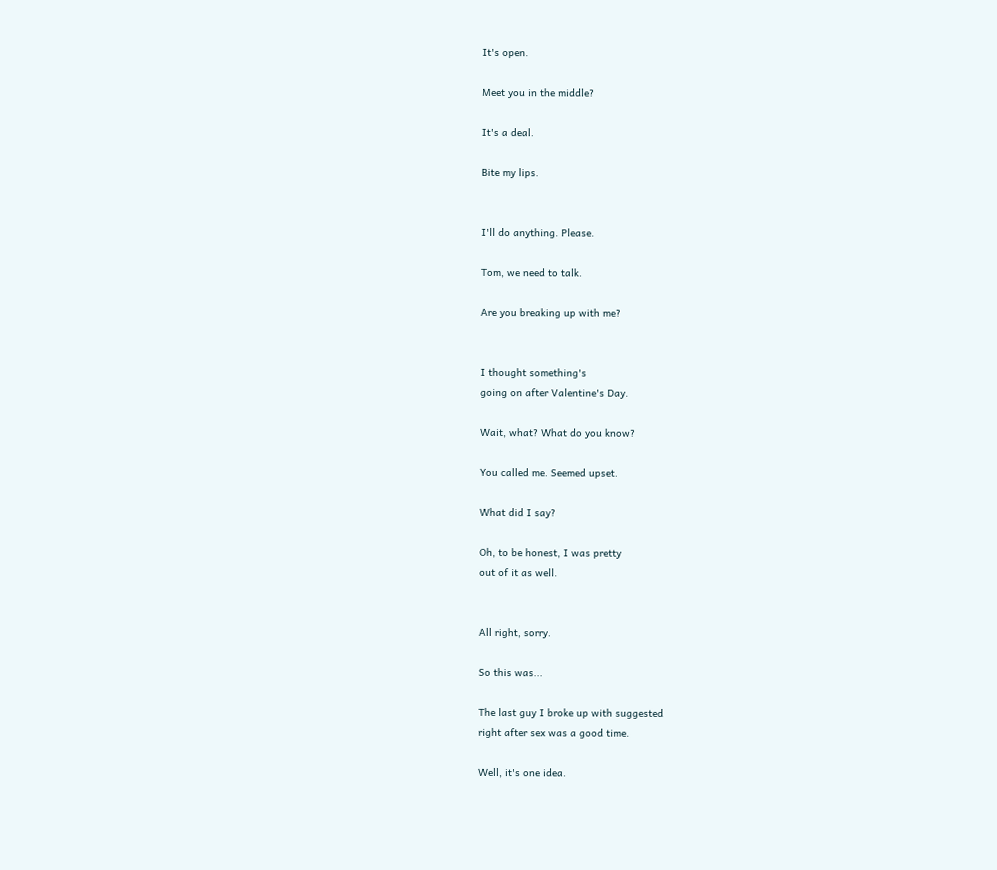It's open.

Meet you in the middle?

It's a deal.

Bite my lips.


I'll do anything. Please.

Tom, we need to talk.

Are you breaking up with me?


I thought something's
going on after Valentine's Day.

Wait, what? What do you know?

You called me. Seemed upset.

What did I say?

Oh, to be honest, I was pretty
out of it as well.


All right, sorry.

So this was...

The last guy I broke up with suggested
right after sex was a good time.

Well, it's one idea.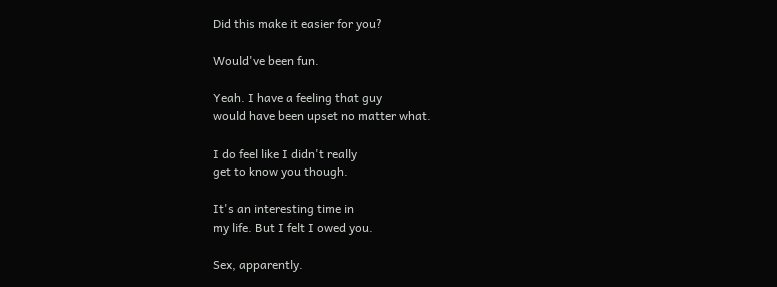Did this make it easier for you?

Would've been fun.

Yeah. I have a feeling that guy
would have been upset no matter what.

I do feel like I didn't really
get to know you though.

It's an interesting time in
my life. But I felt I owed you.

Sex, apparently.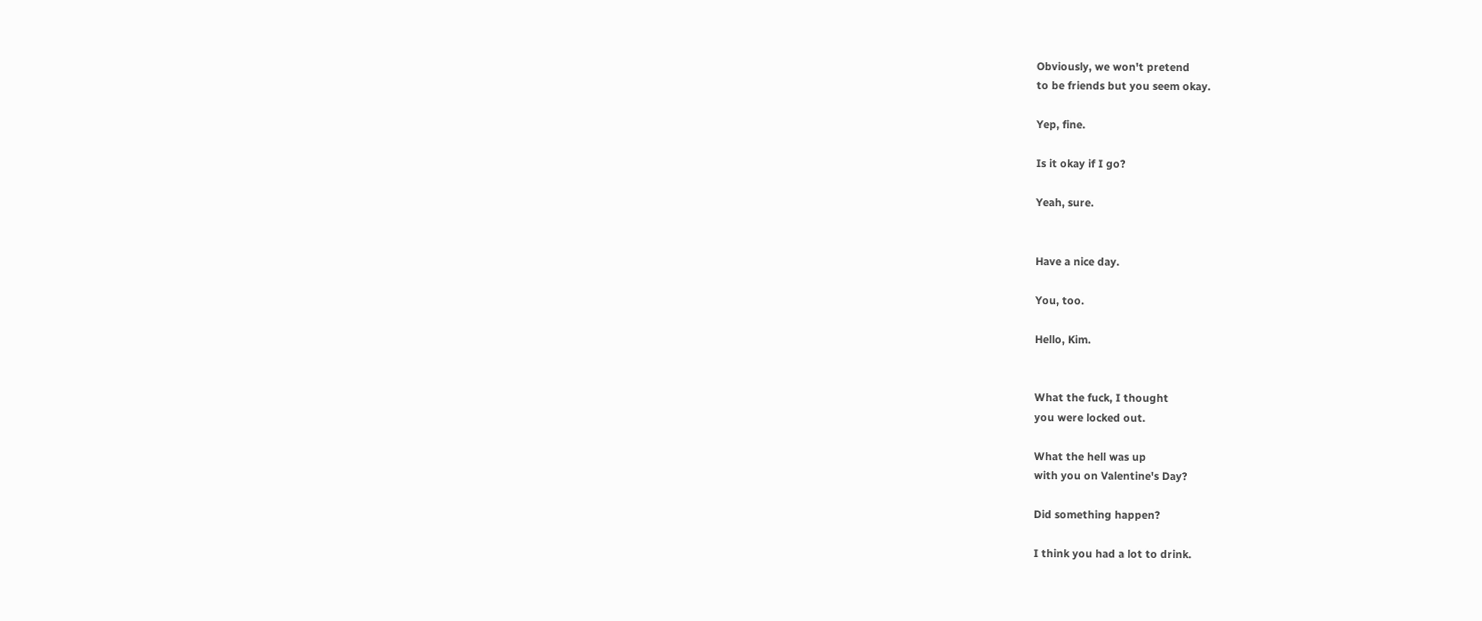Obviously, we won't pretend
to be friends but you seem okay.

Yep, fine.

Is it okay if I go?

Yeah, sure.


Have a nice day.

You, too.

Hello, Kim.


What the fuck, I thought
you were locked out.

What the hell was up
with you on Valentine's Day?

Did something happen?

I think you had a lot to drink.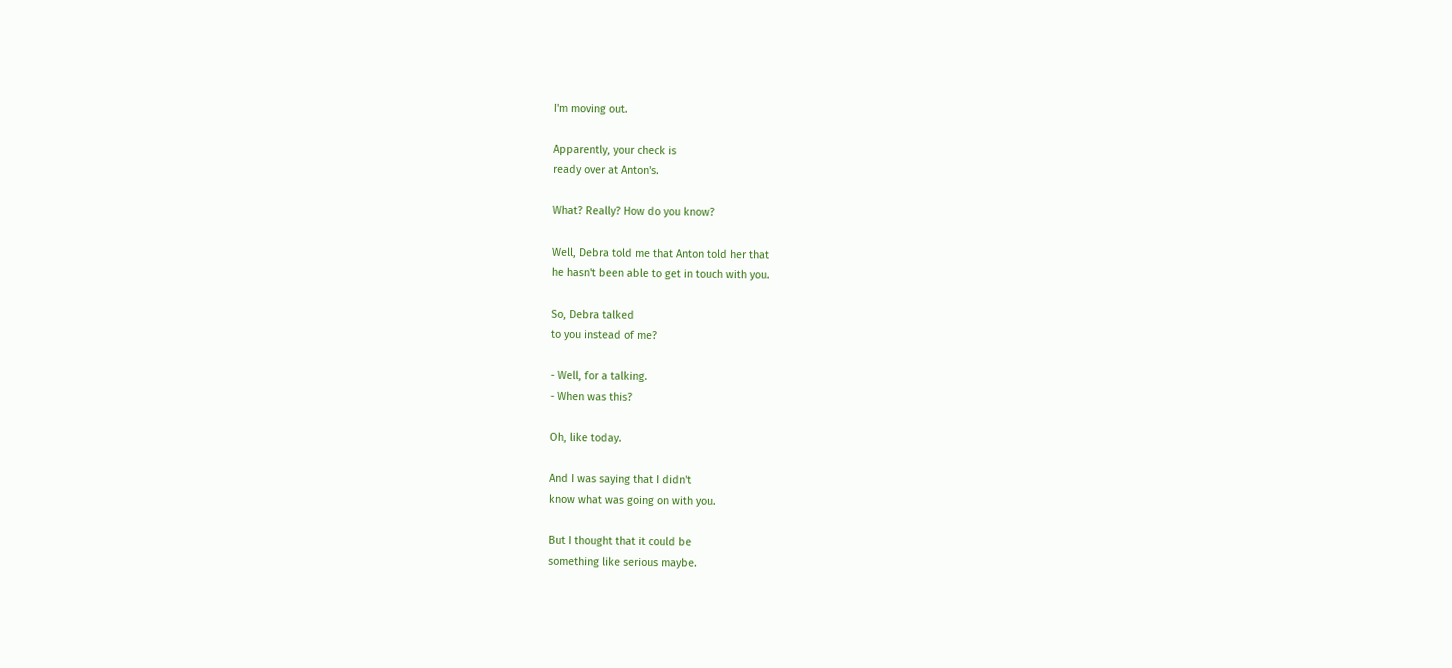I'm moving out.

Apparently, your check is
ready over at Anton's.

What? Really? How do you know?

Well, Debra told me that Anton told her that
he hasn't been able to get in touch with you.

So, Debra talked
to you instead of me?

- Well, for a talking.
- When was this?

Oh, like today.

And I was saying that I didn't
know what was going on with you.

But I thought that it could be
something like serious maybe.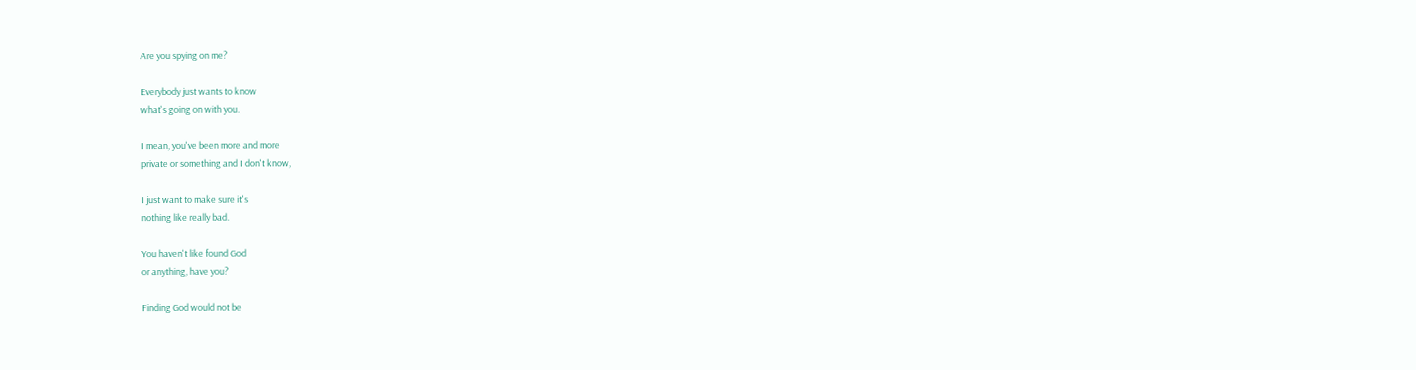Are you spying on me?

Everybody just wants to know
what's going on with you.

I mean, you've been more and more
private or something and I don't know,

I just want to make sure it's
nothing like really bad.

You haven't like found God
or anything, have you?

Finding God would not be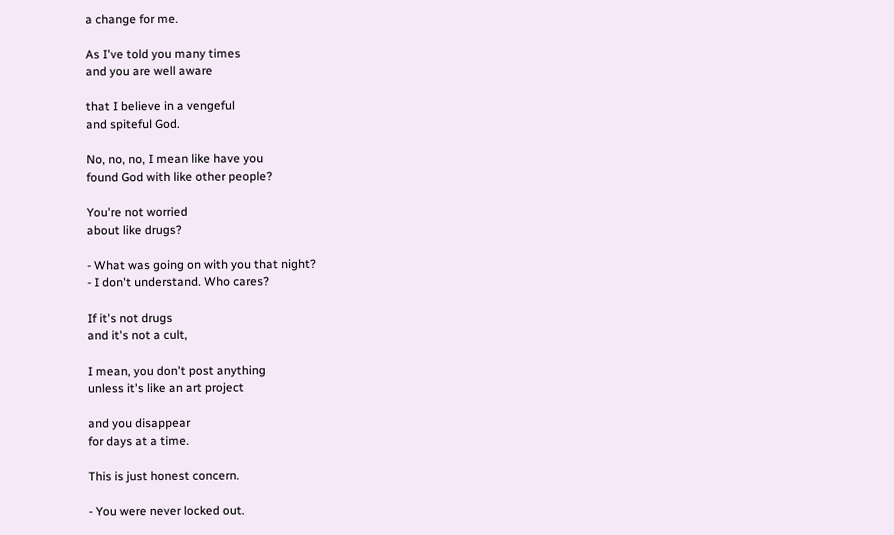a change for me.

As I've told you many times
and you are well aware

that I believe in a vengeful
and spiteful God.

No, no, no, I mean like have you
found God with like other people?

You're not worried
about like drugs?

- What was going on with you that night?
- I don't understand. Who cares?

If it's not drugs
and it's not a cult,

I mean, you don't post anything
unless it's like an art project

and you disappear
for days at a time.

This is just honest concern.

- You were never locked out.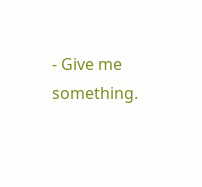- Give me something.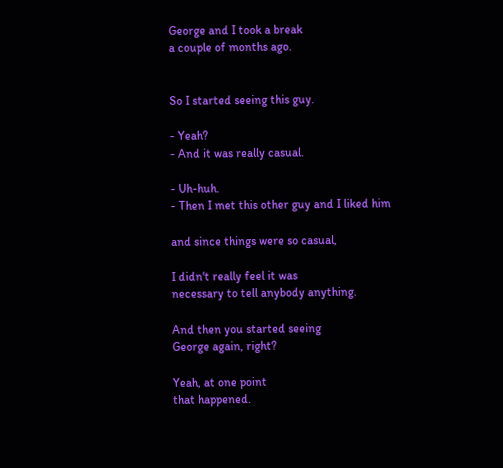George and I took a break
a couple of months ago.


So I started seeing this guy.

- Yeah?
- And it was really casual.

- Uh-huh.
- Then I met this other guy and I liked him

and since things were so casual,

I didn't really feel it was
necessary to tell anybody anything.

And then you started seeing
George again, right?

Yeah, at one point
that happened.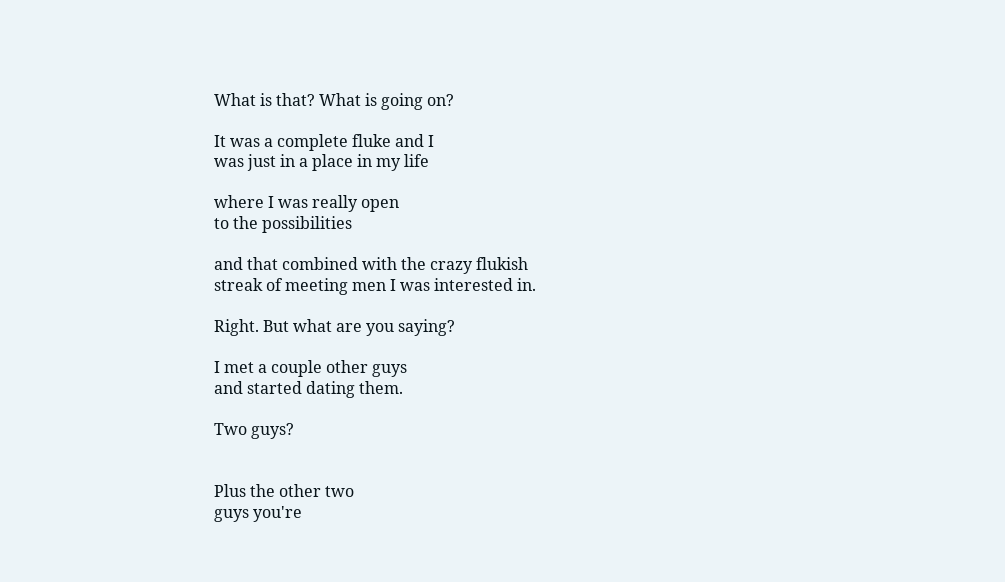What is that? What is going on?

It was a complete fluke and I
was just in a place in my life

where I was really open
to the possibilities

and that combined with the crazy flukish
streak of meeting men I was interested in.

Right. But what are you saying?

I met a couple other guys
and started dating them.

Two guys?


Plus the other two
guys you're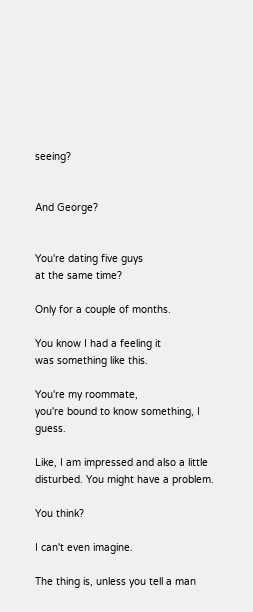seeing?


And George?


You're dating five guys
at the same time?

Only for a couple of months.

You know I had a feeling it
was something like this.

You're my roommate,
you're bound to know something, I guess.

Like, I am impressed and also a little
disturbed. You might have a problem.

You think?

I can't even imagine.

The thing is, unless you tell a man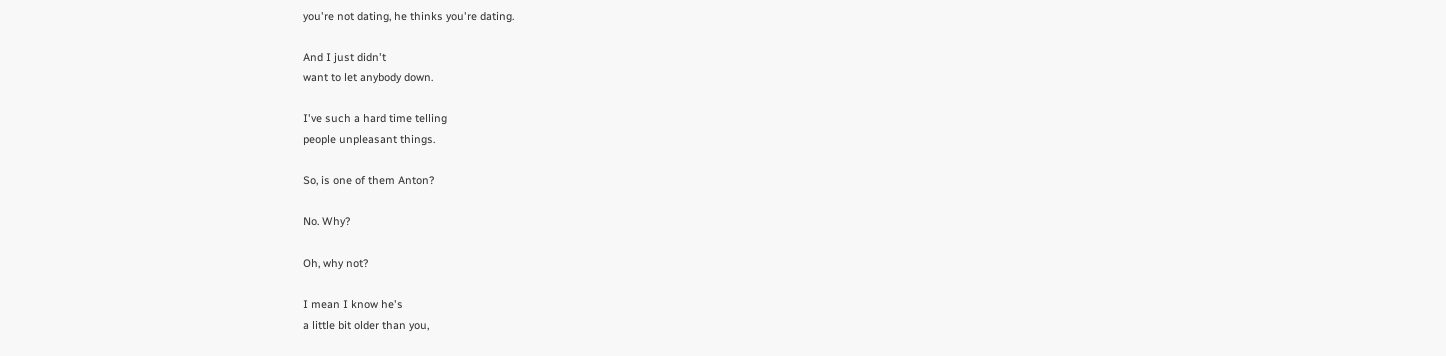you're not dating, he thinks you're dating.

And I just didn't
want to let anybody down.

I've such a hard time telling
people unpleasant things.

So, is one of them Anton?

No. Why?

Oh, why not?

I mean I know he's
a little bit older than you,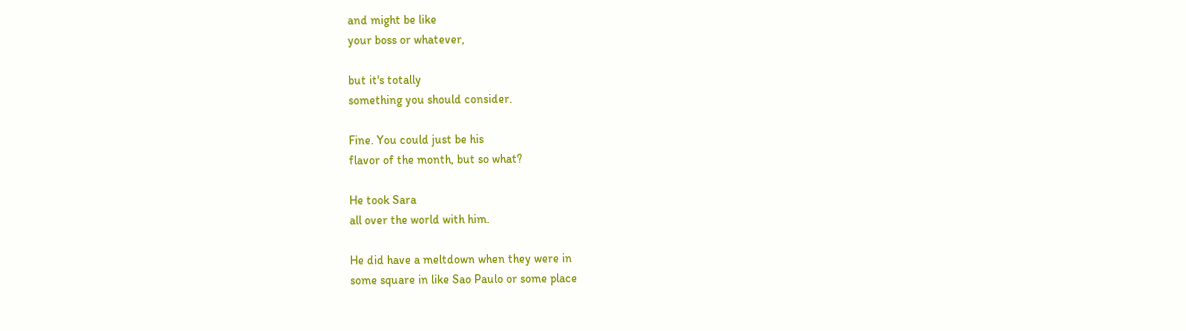and might be like
your boss or whatever,

but it's totally
something you should consider.

Fine. You could just be his
flavor of the month, but so what?

He took Sara
all over the world with him.

He did have a meltdown when they were in
some square in like Sao Paulo or some place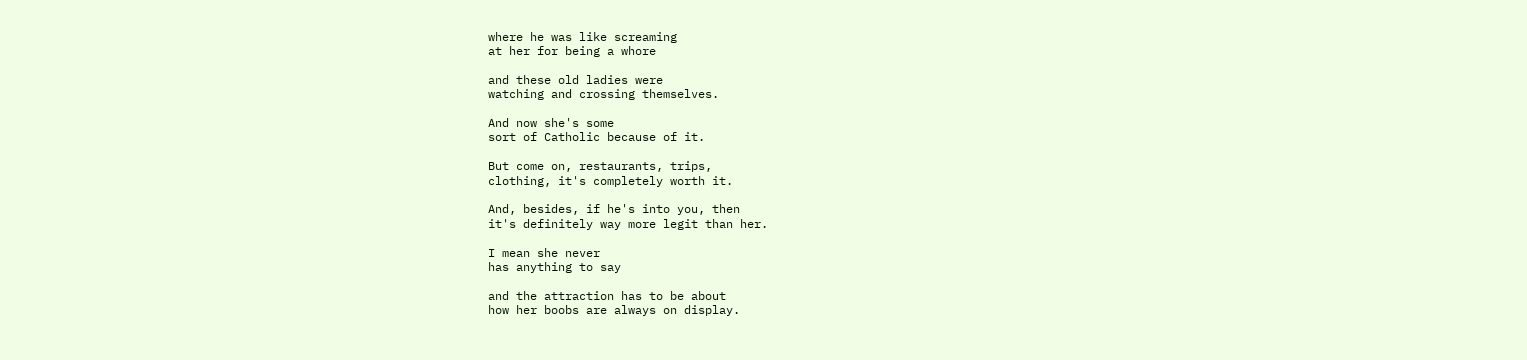where he was like screaming
at her for being a whore

and these old ladies were
watching and crossing themselves.

And now she's some
sort of Catholic because of it.

But come on, restaurants, trips,
clothing, it's completely worth it.

And, besides, if he's into you, then
it's definitely way more legit than her.

I mean she never
has anything to say

and the attraction has to be about
how her boobs are always on display.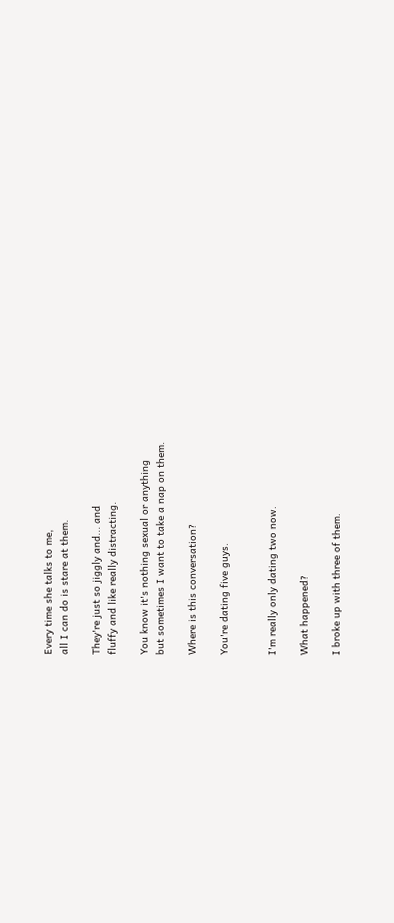Every time she talks to me,
all I can do is stare at them.

They're just so jiggly and... and
fluffy and like really distracting.

You know it's nothing sexual or anything
but sometimes I want to take a nap on them.

Where is this conversation?

You're dating five guys.


I'm really only dating two now.

What happened?

I broke up with three of them.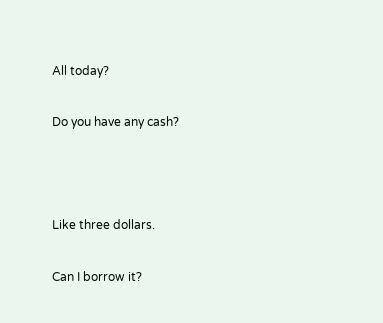All today?

Do you have any cash?



Like three dollars.

Can I borrow it?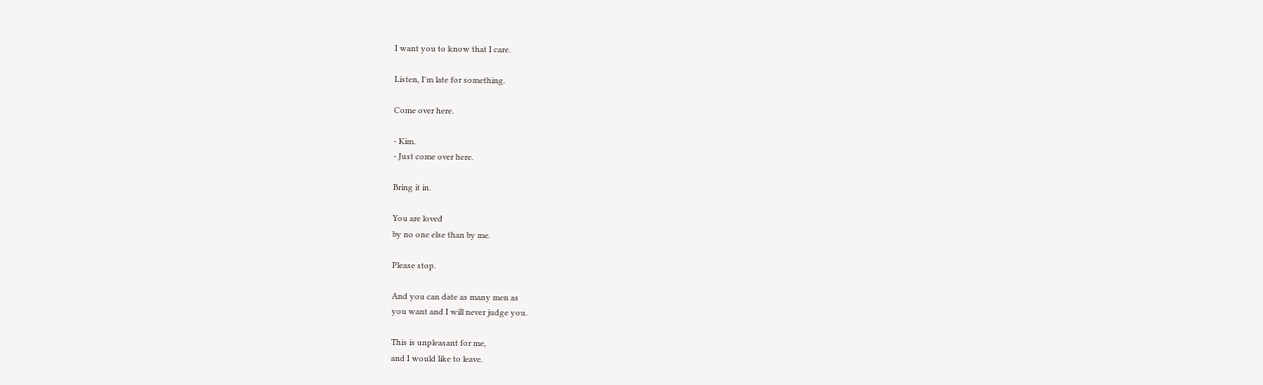I want you to know that I care.

Listen, I'm late for something.

Come over here.

- Kim.
- Just come over here.

Bring it in.

You are loved
by no one else than by me.

Please stop.

And you can date as many men as
you want and I will never judge you.

This is unpleasant for me,
and I would like to leave.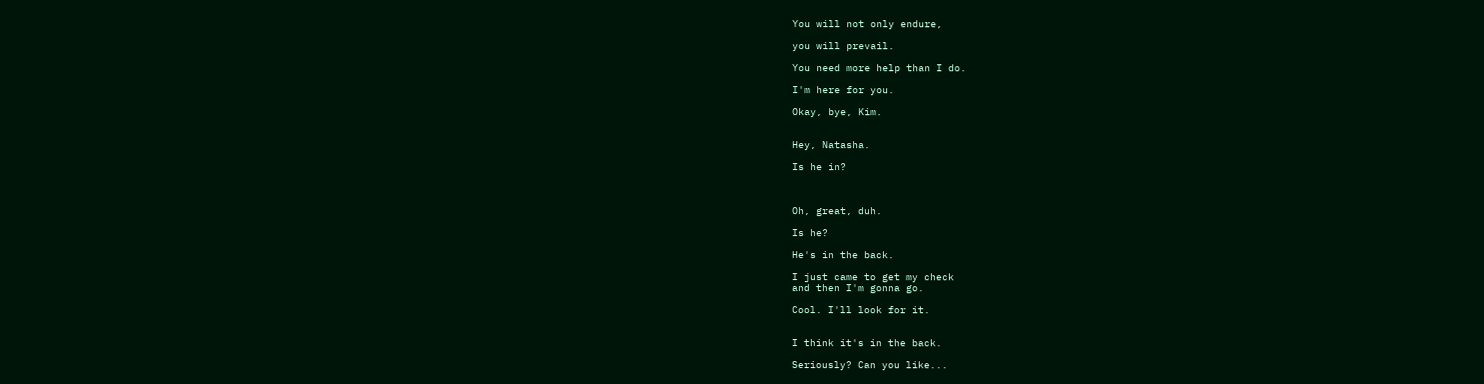You will not only endure,

you will prevail.

You need more help than I do.

I'm here for you.

Okay, bye, Kim.


Hey, Natasha.

Is he in?



Oh, great, duh.

Is he?

He's in the back.

I just came to get my check
and then I'm gonna go.

Cool. I'll look for it.


I think it's in the back.

Seriously? Can you like...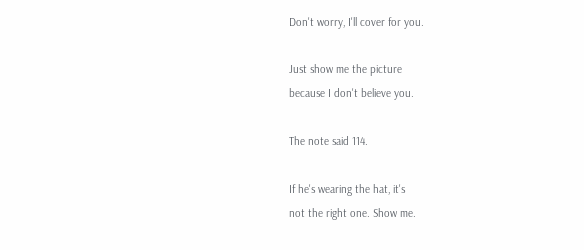Don't worry, I'll cover for you.

Just show me the picture
because I don't believe you.

The note said 114.

If he's wearing the hat, it's
not the right one. Show me.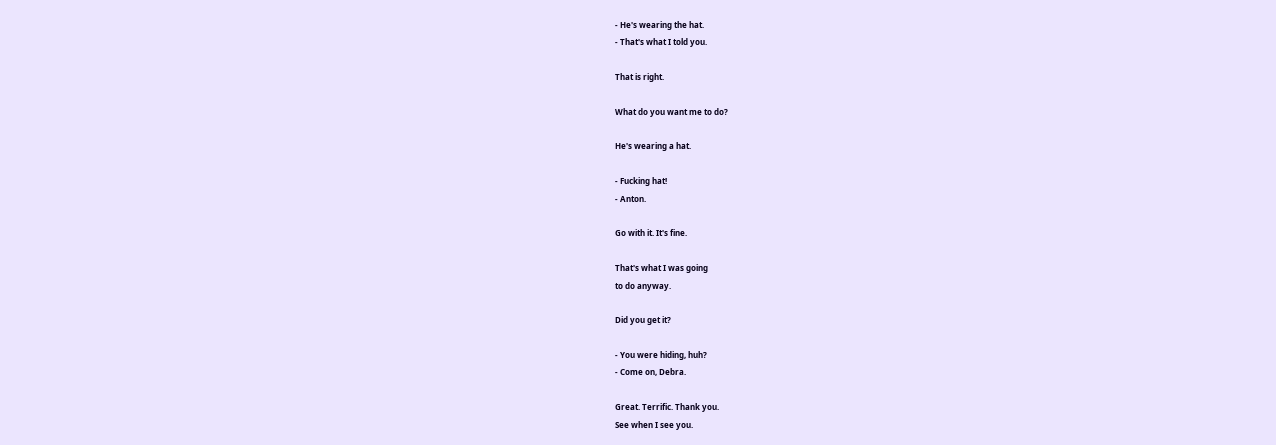- He's wearing the hat.
- That's what I told you.

That is right.

What do you want me to do?

He's wearing a hat.

- Fucking hat!
- Anton.

Go with it. It's fine.

That's what I was going
to do anyway.

Did you get it?

- You were hiding, huh?
- Come on, Debra.

Great. Terrific. Thank you.
See when I see you.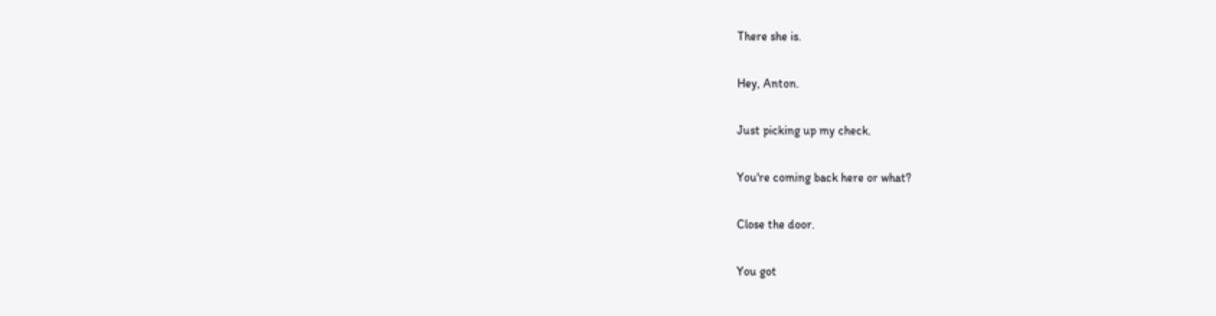There she is.

Hey, Anton.

Just picking up my check.

You're coming back here or what?

Close the door.

You got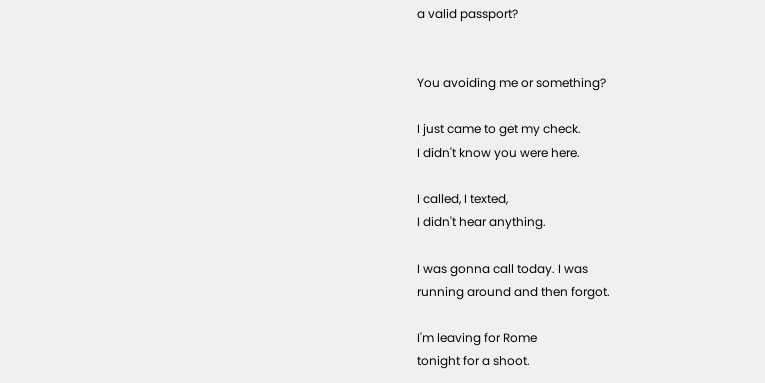a valid passport?


You avoiding me or something?

I just came to get my check.
I didn't know you were here.

I called, I texted,
I didn't hear anything.

I was gonna call today. I was
running around and then forgot.

I'm leaving for Rome
tonight for a shoot.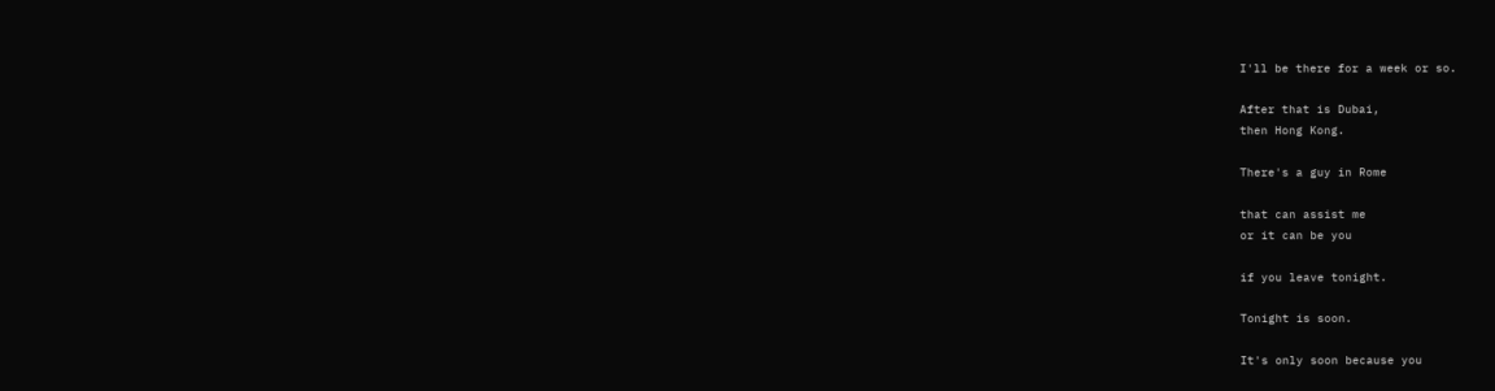I'll be there for a week or so.

After that is Dubai,
then Hong Kong.

There's a guy in Rome

that can assist me
or it can be you

if you leave tonight.

Tonight is soon.

It's only soon because you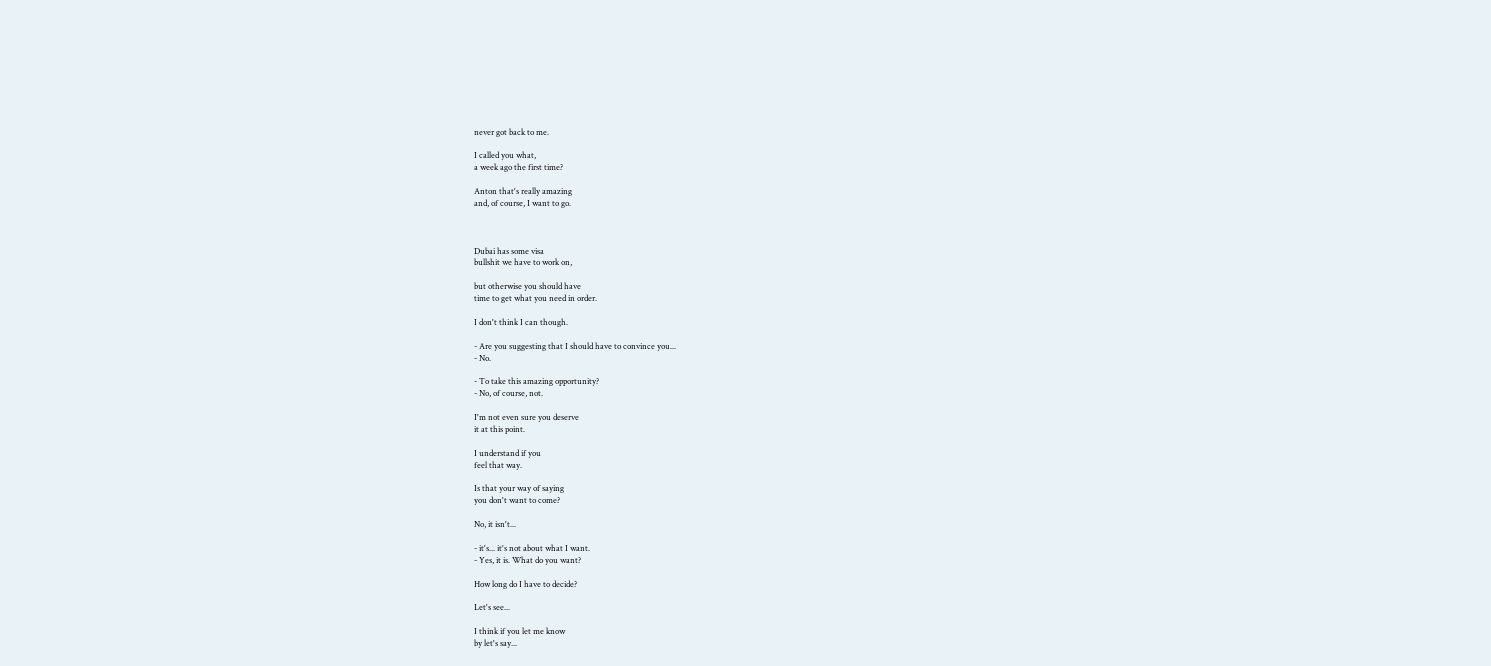never got back to me.

I called you what,
a week ago the first time?

Anton that's really amazing
and, of course, I want to go.



Dubai has some visa
bullshit we have to work on,

but otherwise you should have
time to get what you need in order.

I don't think I can though.

- Are you suggesting that I should have to convince you...
- No.

- To take this amazing opportunity?
- No, of course, not.

I'm not even sure you deserve
it at this point.

I understand if you
feel that way.

Is that your way of saying
you don't want to come?

No, it isn't...

- it's... it's not about what I want.
- Yes, it is. What do you want?

How long do I have to decide?

Let's see...

I think if you let me know
by let's say...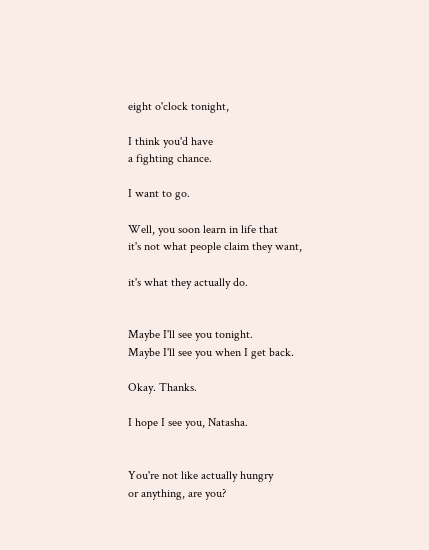eight o'clock tonight,

I think you'd have
a fighting chance.

I want to go.

Well, you soon learn in life that
it's not what people claim they want,

it's what they actually do.


Maybe I'll see you tonight.
Maybe I'll see you when I get back.

Okay. Thanks.

I hope I see you, Natasha.


You're not like actually hungry
or anything, are you?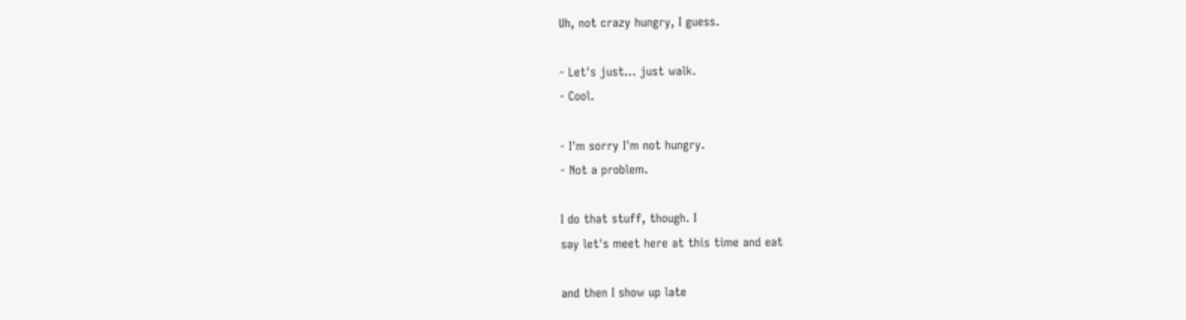Uh, not crazy hungry, I guess.

- Let's just... just walk.
- Cool.

- I'm sorry I'm not hungry.
- Not a problem.

I do that stuff, though. I
say let's meet here at this time and eat

and then I show up late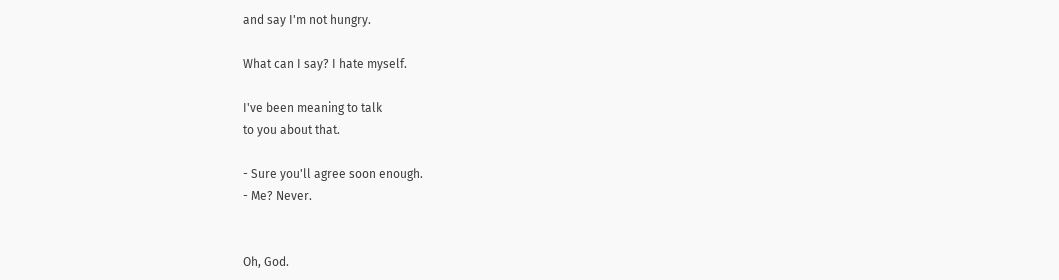and say I'm not hungry.

What can I say? I hate myself.

I've been meaning to talk
to you about that.

- Sure you'll agree soon enough.
- Me? Never.


Oh, God.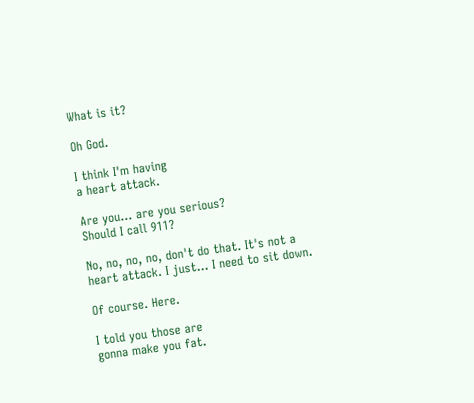What is it?

Oh God.

I think I'm having
a heart attack.

Are you... are you serious?
Should I call 911?

No, no, no, no, don't do that. It's not a
heart attack. I just... I need to sit down.

Of course. Here.

I told you those are
gonna make you fat.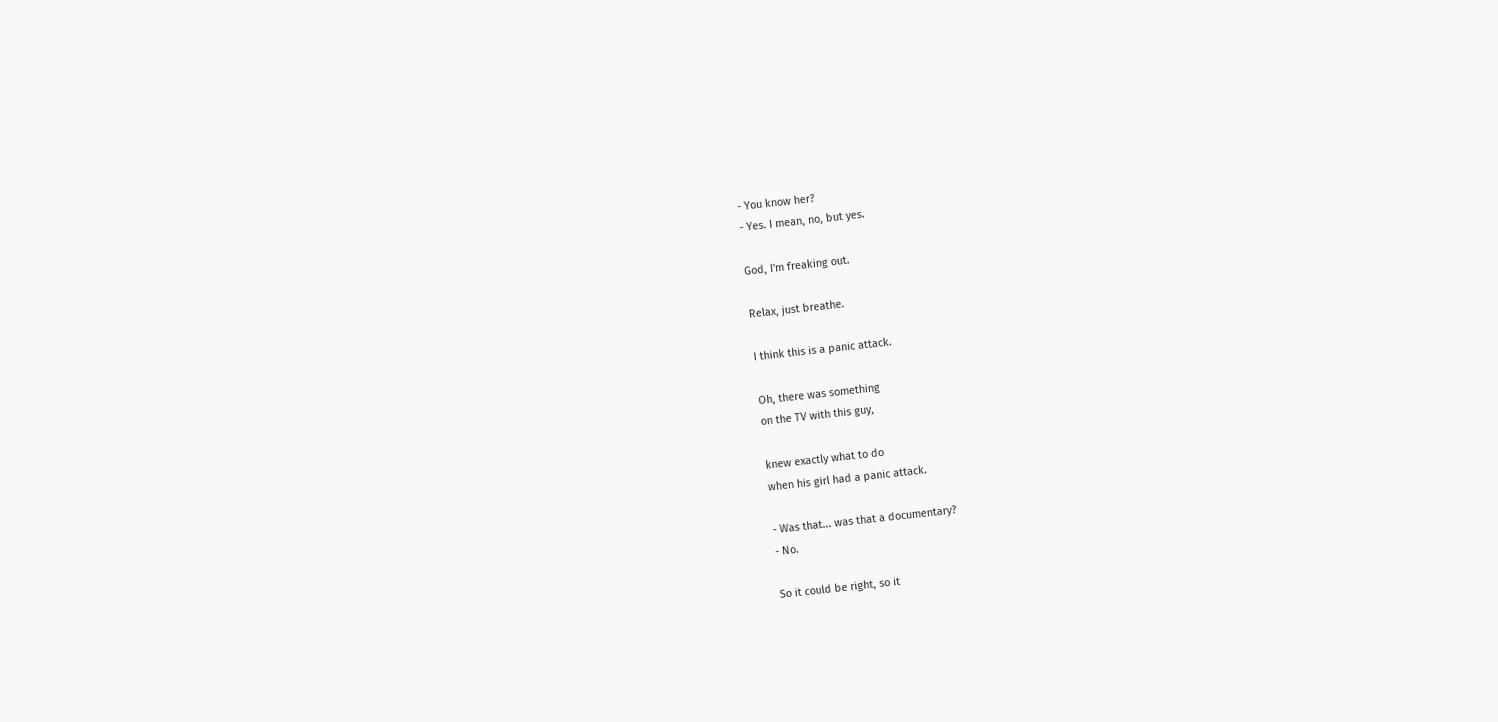- You know her?
- Yes. I mean, no, but yes.

God, I'm freaking out.

Relax, just breathe.

I think this is a panic attack.

Oh, there was something
on the TV with this guy,

knew exactly what to do
when his girl had a panic attack.

- Was that... was that a documentary?
- No.

So it could be right, so it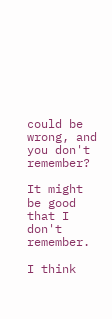could be wrong, and you don't remember?

It might be good
that I don't remember.

I think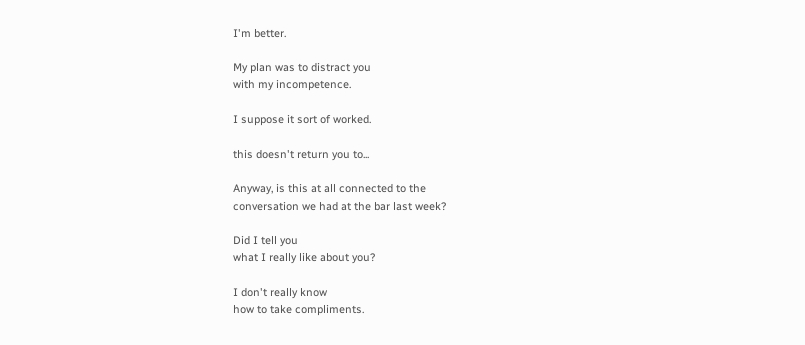I'm better.

My plan was to distract you
with my incompetence.

I suppose it sort of worked.

this doesn't return you to...

Anyway, is this at all connected to the
conversation we had at the bar last week?

Did I tell you
what I really like about you?

I don't really know
how to take compliments.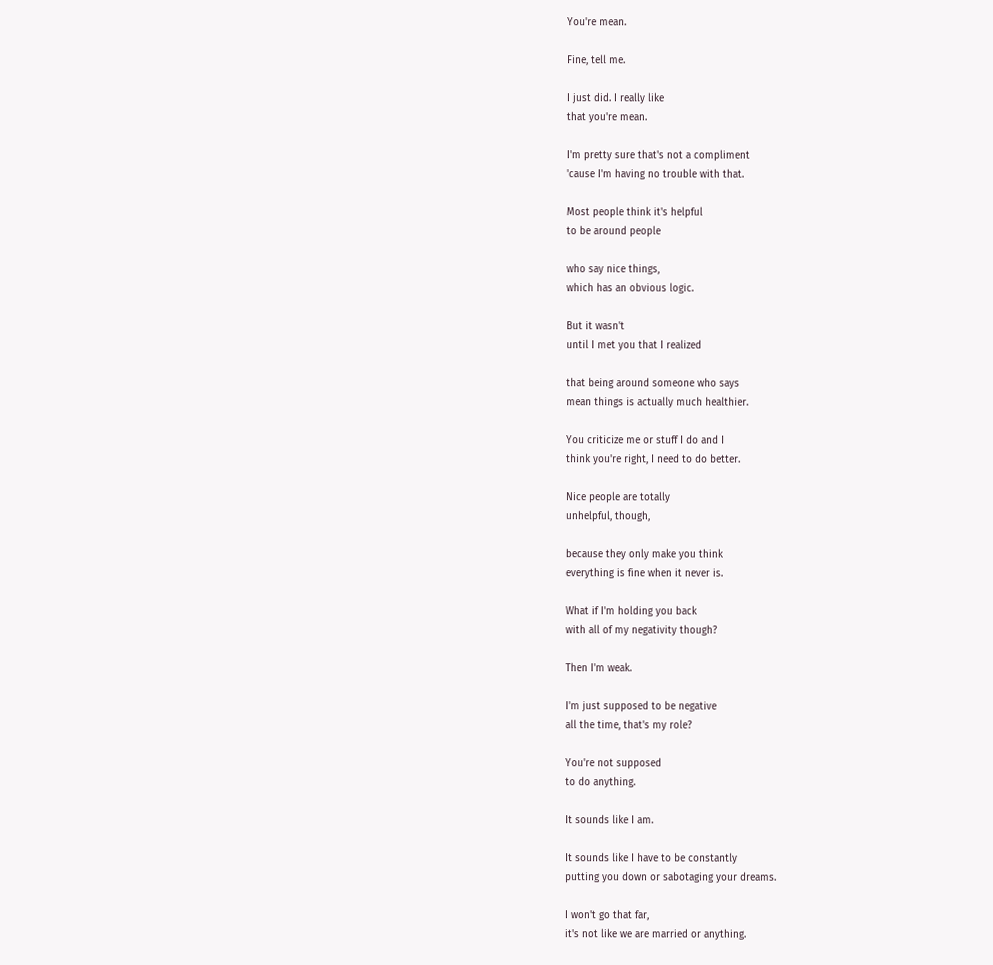You're mean.

Fine, tell me.

I just did. I really like
that you're mean.

I'm pretty sure that's not a compliment
'cause I'm having no trouble with that.

Most people think it's helpful
to be around people

who say nice things,
which has an obvious logic.

But it wasn't
until I met you that I realized

that being around someone who says
mean things is actually much healthier.

You criticize me or stuff I do and I
think you're right, I need to do better.

Nice people are totally
unhelpful, though,

because they only make you think
everything is fine when it never is.

What if I'm holding you back
with all of my negativity though?

Then I'm weak.

I'm just supposed to be negative
all the time, that's my role?

You're not supposed
to do anything.

It sounds like I am.

It sounds like I have to be constantly
putting you down or sabotaging your dreams.

I won't go that far,
it's not like we are married or anything.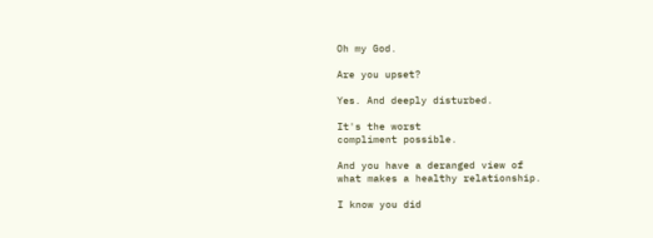Oh my God.

Are you upset?

Yes. And deeply disturbed.

It's the worst
compliment possible.

And you have a deranged view of
what makes a healthy relationship.

I know you did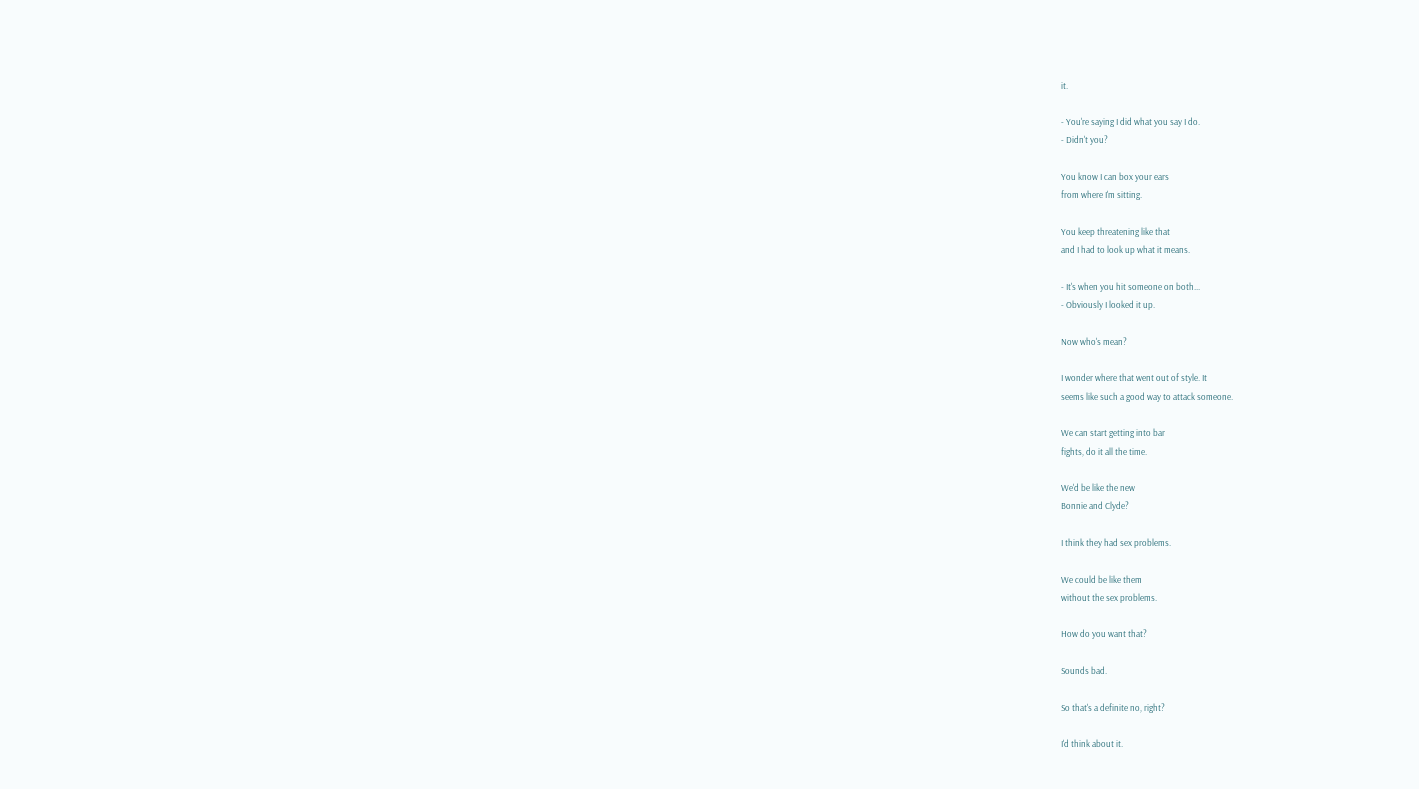it.

- You're saying I did what you say I do.
- Didn't you?

You know I can box your ears
from where I'm sitting.

You keep threatening like that
and I had to look up what it means.

- It's when you hit someone on both...
- Obviously I looked it up.

Now who's mean?

I wonder where that went out of style. It
seems like such a good way to attack someone.

We can start getting into bar
fights, do it all the time.

We'd be like the new
Bonnie and Clyde?

I think they had sex problems.

We could be like them
without the sex problems.

How do you want that?

Sounds bad.

So that's a definite no, right?

I'd think about it.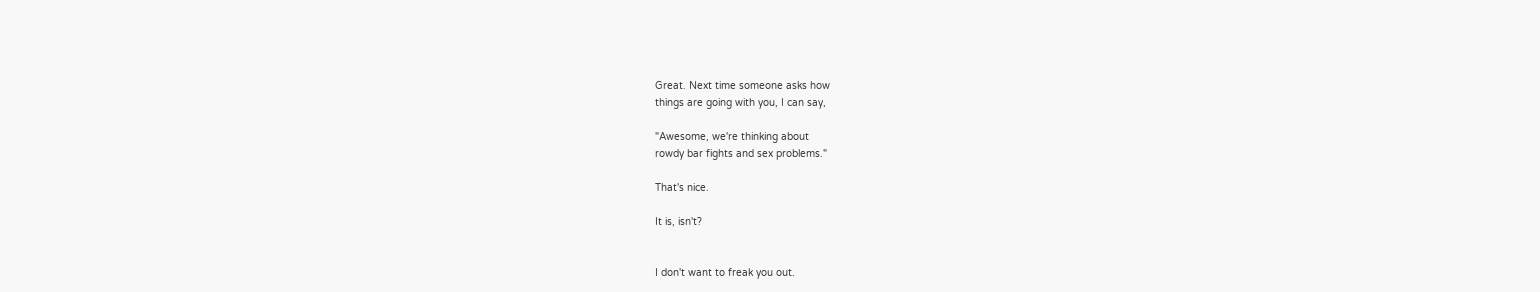Great. Next time someone asks how
things are going with you, I can say,

"Awesome, we're thinking about
rowdy bar fights and sex problems."

That's nice.

It is, isn't?


I don't want to freak you out.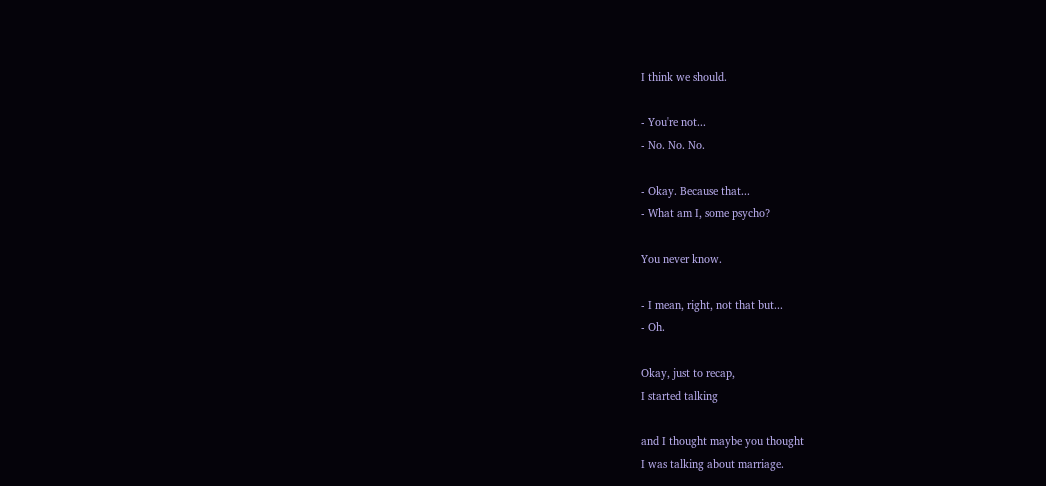I think we should.

- You're not...
- No. No. No.

- Okay. Because that...
- What am I, some psycho?

You never know.

- I mean, right, not that but...
- Oh.

Okay, just to recap,
I started talking

and I thought maybe you thought
I was talking about marriage.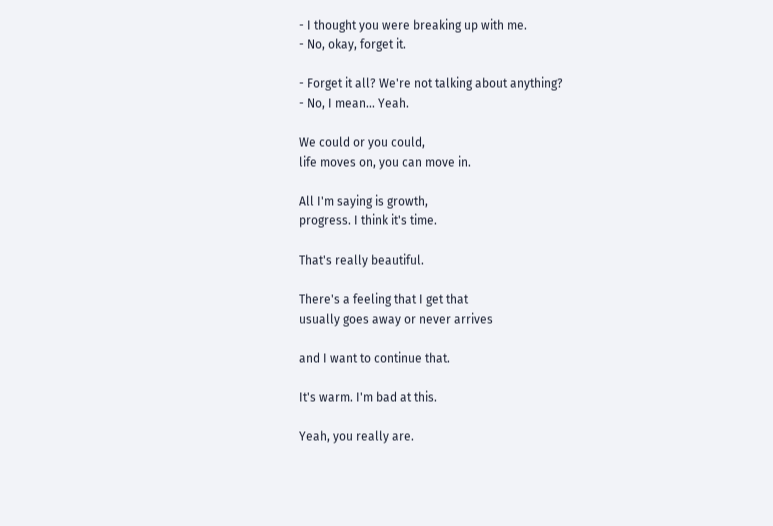- I thought you were breaking up with me.
- No, okay, forget it.

- Forget it all? We're not talking about anything?
- No, I mean... Yeah.

We could or you could,
life moves on, you can move in.

All I'm saying is growth,
progress. I think it's time.

That's really beautiful.

There's a feeling that I get that
usually goes away or never arrives

and I want to continue that.

It's warm. I'm bad at this.

Yeah, you really are.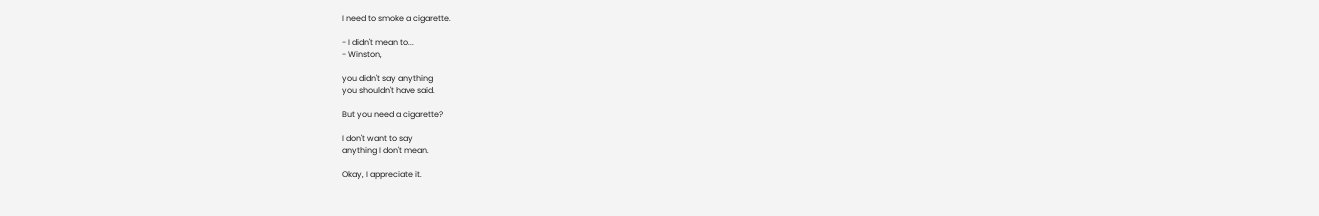I need to smoke a cigarette.

- I didn't mean to...
- Winston,

you didn't say anything
you shouldn't have said.

But you need a cigarette?

I don't want to say
anything I don't mean.

Okay, I appreciate it.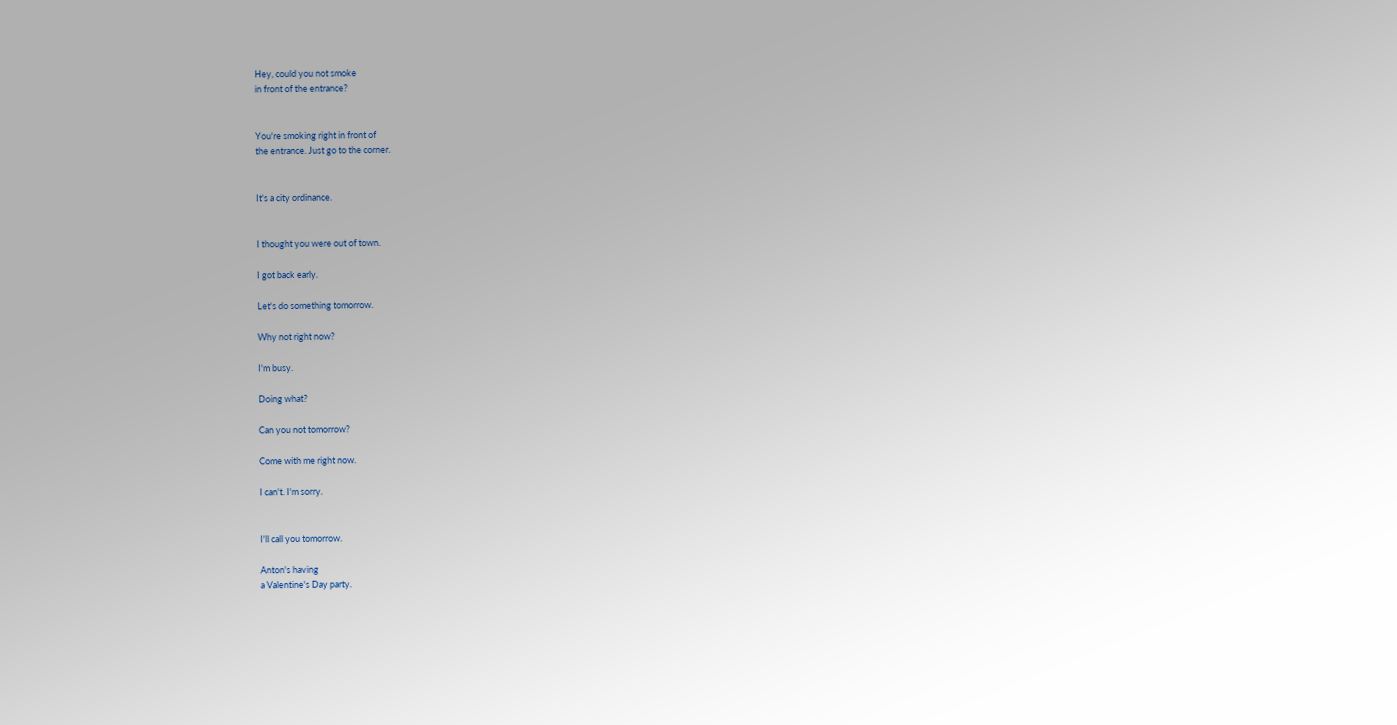Hey, could you not smoke
in front of the entrance?


You're smoking right in front of
the entrance. Just go to the corner.


It's a city ordinance.


I thought you were out of town.

I got back early.

Let's do something tomorrow.

Why not right now?

I'm busy.

Doing what?

Can you not tomorrow?

Come with me right now.

I can't. I'm sorry.


I'll call you tomorrow.

Anton's having
a Valentine's Day party.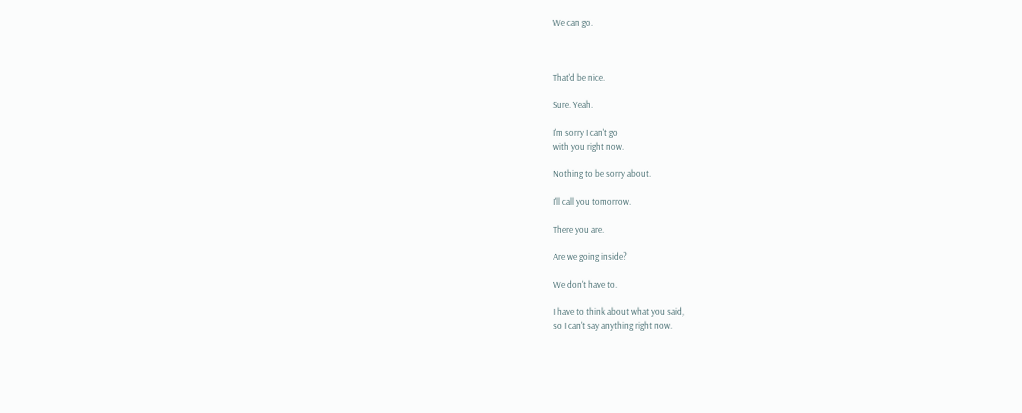We can go.



That'd be nice.

Sure. Yeah.

I'm sorry I can't go
with you right now.

Nothing to be sorry about.

I'll call you tomorrow.

There you are.

Are we going inside?

We don't have to.

I have to think about what you said,
so I can't say anything right now.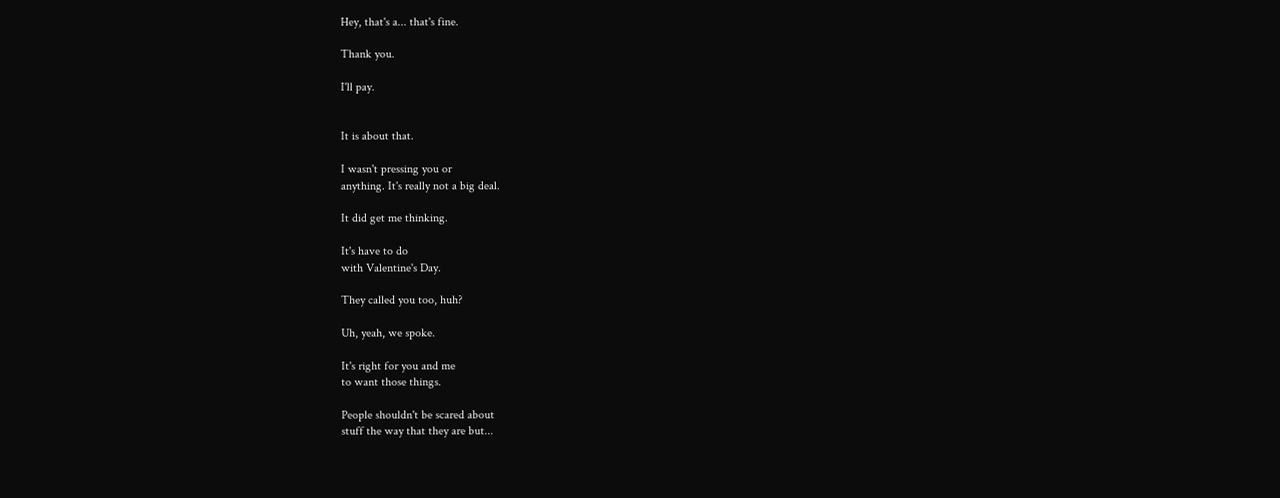Hey, that's a... that's fine.

Thank you.

I'll pay.


It is about that.

I wasn't pressing you or
anything. It's really not a big deal.

It did get me thinking.

It's have to do
with Valentine's Day.

They called you too, huh?

Uh, yeah, we spoke.

It's right for you and me
to want those things.

People shouldn't be scared about
stuff the way that they are but...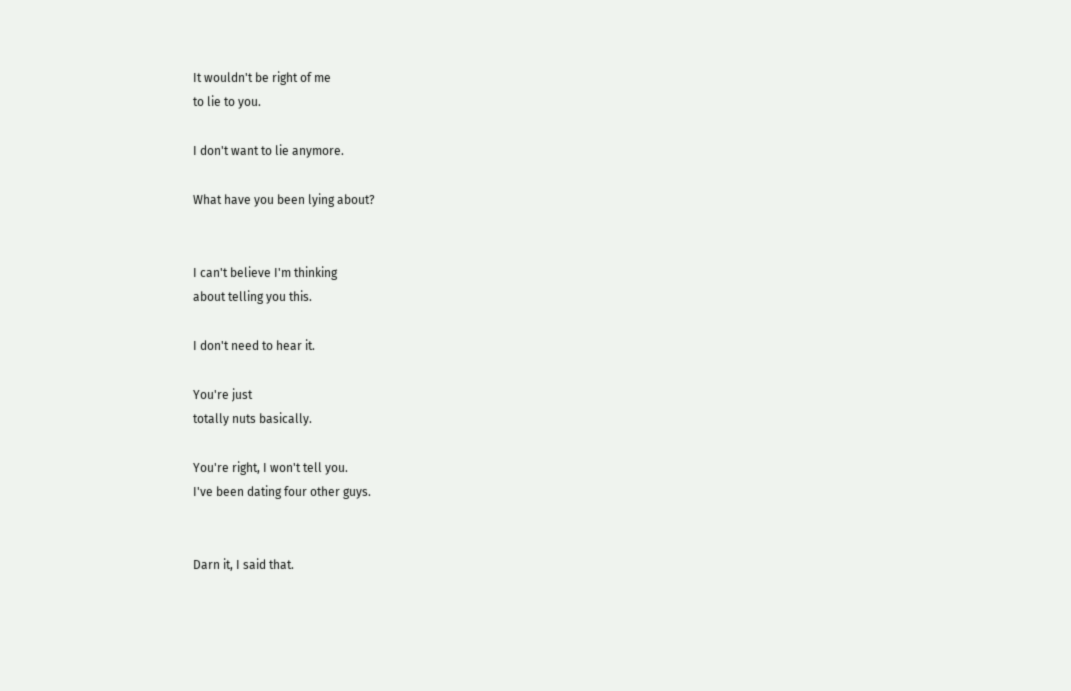It wouldn't be right of me
to lie to you.

I don't want to lie anymore.

What have you been lying about?


I can't believe I'm thinking
about telling you this.

I don't need to hear it.

You're just
totally nuts basically.

You're right, I won't tell you.
I've been dating four other guys.


Darn it, I said that.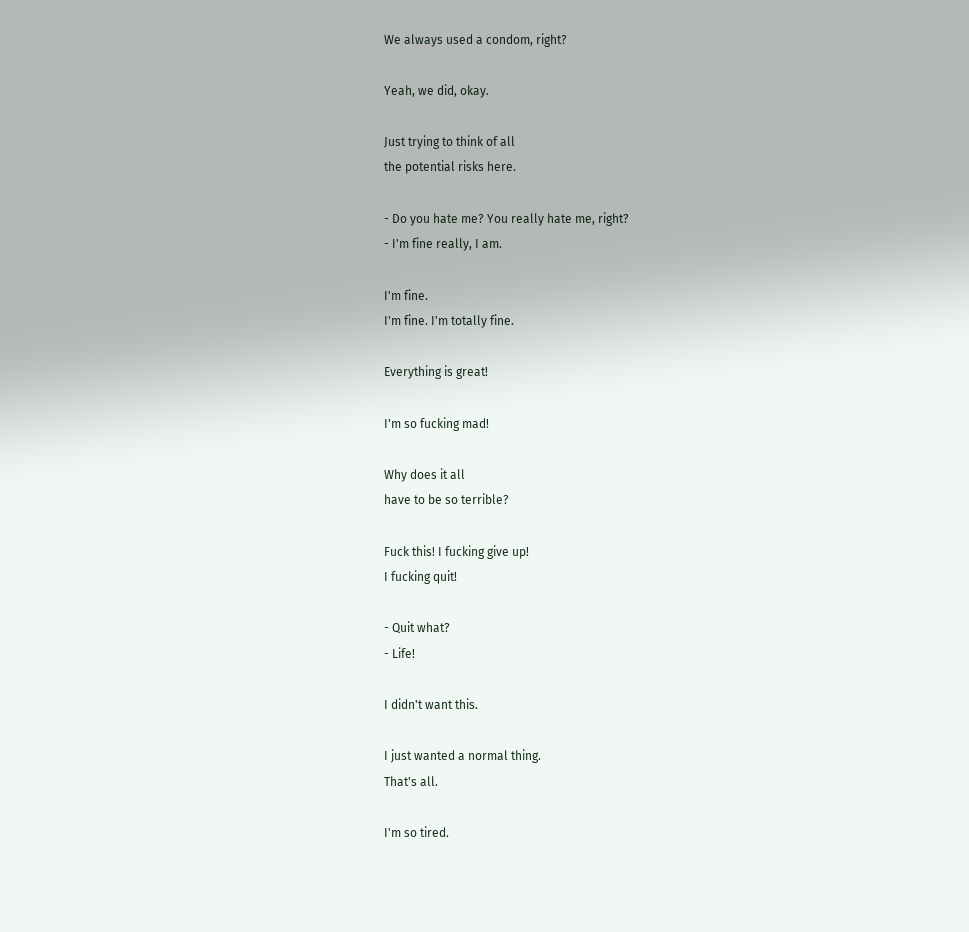We always used a condom, right?

Yeah, we did, okay.

Just trying to think of all
the potential risks here.

- Do you hate me? You really hate me, right?
- I'm fine really, I am.

I'm fine.
I'm fine. I'm totally fine.

Everything is great!

I'm so fucking mad!

Why does it all
have to be so terrible?

Fuck this! I fucking give up!
I fucking quit!

- Quit what?
- Life!

I didn't want this.

I just wanted a normal thing.
That's all.

I'm so tired.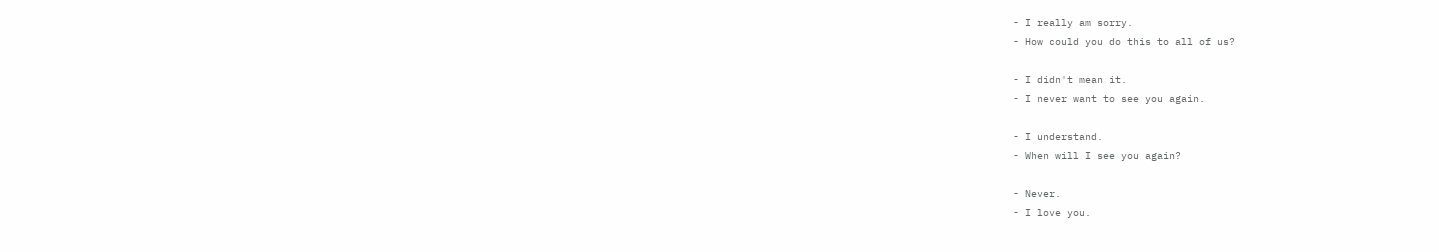- I really am sorry.
- How could you do this to all of us?

- I didn't mean it.
- I never want to see you again.

- I understand.
- When will I see you again?

- Never.
- I love you.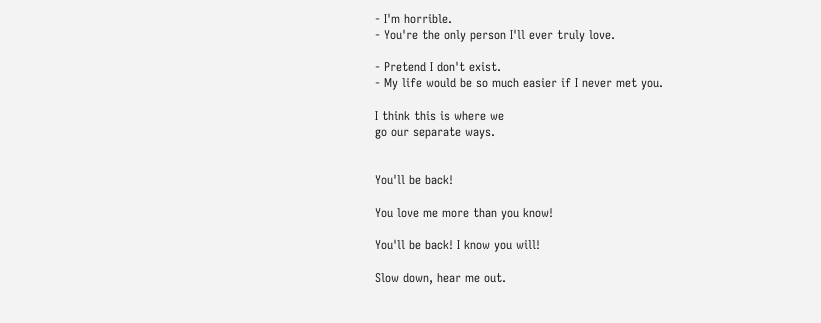- I'm horrible.
- You're the only person I'll ever truly love.

- Pretend I don't exist.
- My life would be so much easier if I never met you.

I think this is where we
go our separate ways.


You'll be back!

You love me more than you know!

You'll be back! I know you will!

Slow down, hear me out.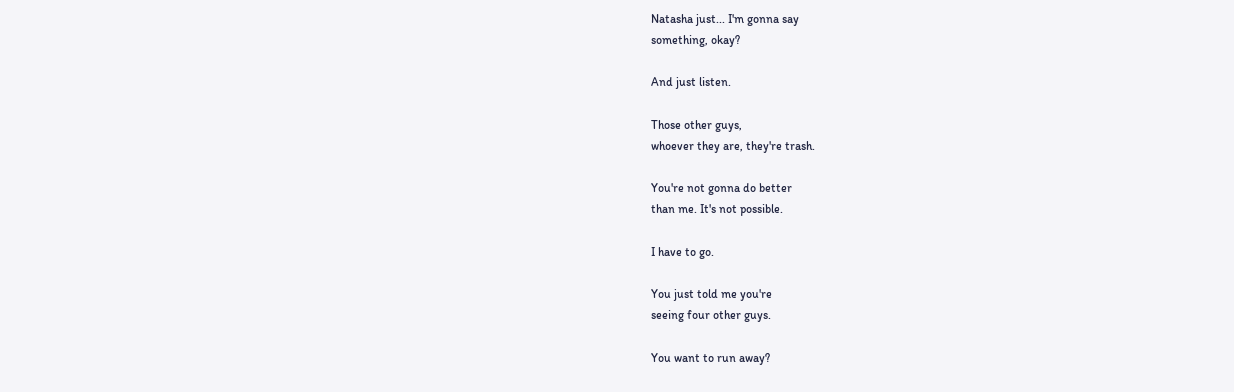Natasha just... I'm gonna say
something, okay?

And just listen.

Those other guys,
whoever they are, they're trash.

You're not gonna do better
than me. It's not possible.

I have to go.

You just told me you're
seeing four other guys.

You want to run away?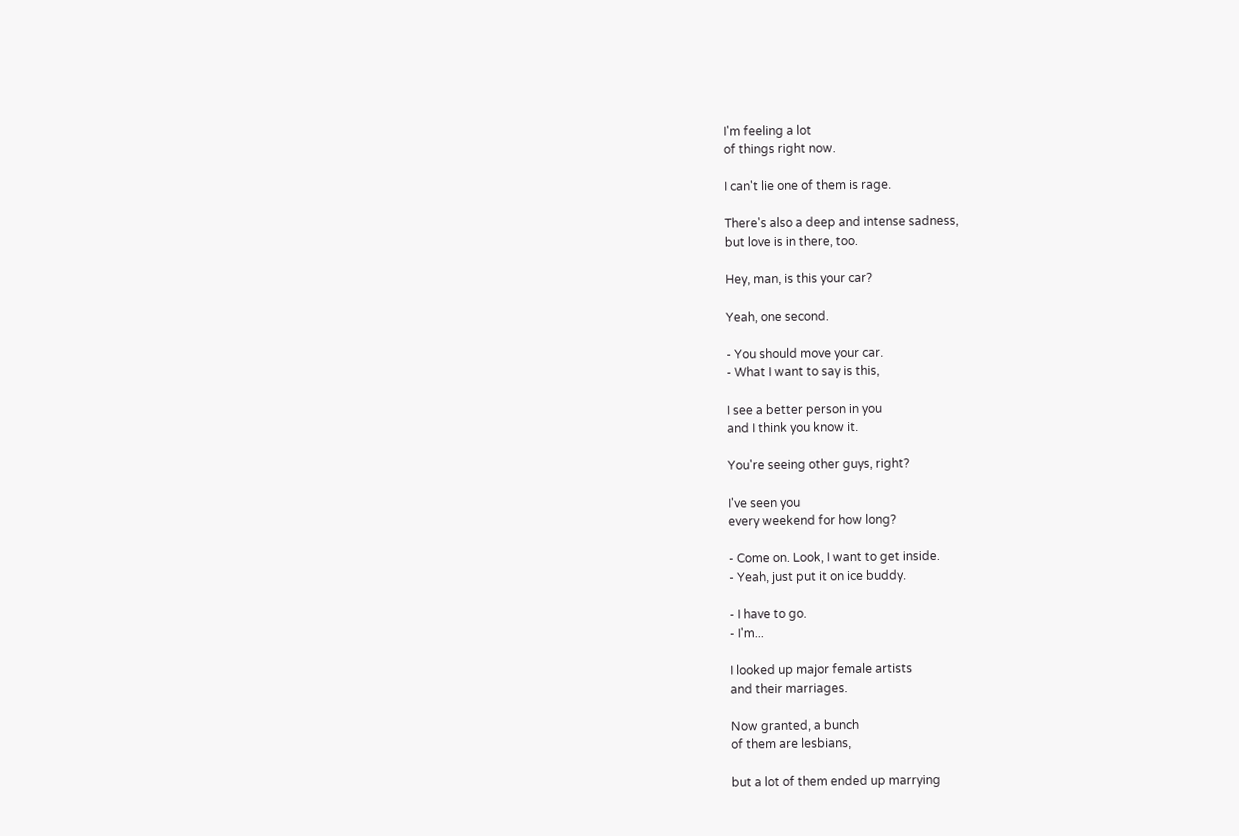I'm feeling a lot
of things right now.

I can't lie one of them is rage.

There's also a deep and intense sadness,
but love is in there, too.

Hey, man, is this your car?

Yeah, one second.

- You should move your car.
- What I want to say is this,

I see a better person in you
and I think you know it.

You're seeing other guys, right?

I've seen you
every weekend for how long?

- Come on. Look, I want to get inside.
- Yeah, just put it on ice buddy.

- I have to go.
- I'm...

I looked up major female artists
and their marriages.

Now granted, a bunch
of them are lesbians,

but a lot of them ended up marrying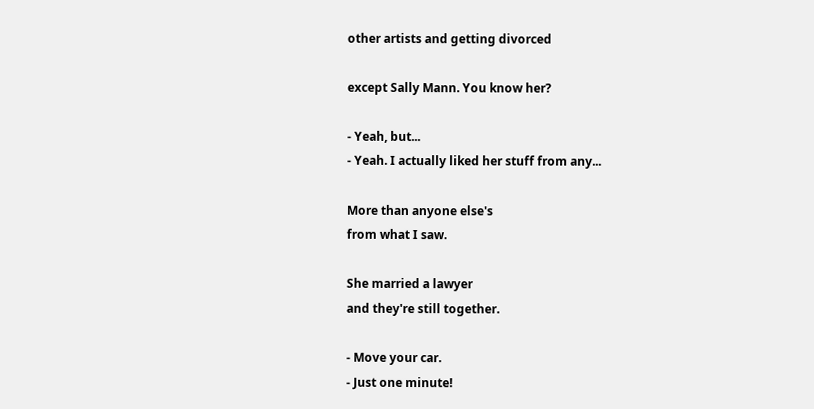other artists and getting divorced

except Sally Mann. You know her?

- Yeah, but...
- Yeah. I actually liked her stuff from any...

More than anyone else's
from what I saw.

She married a lawyer
and they're still together.

- Move your car.
- Just one minute!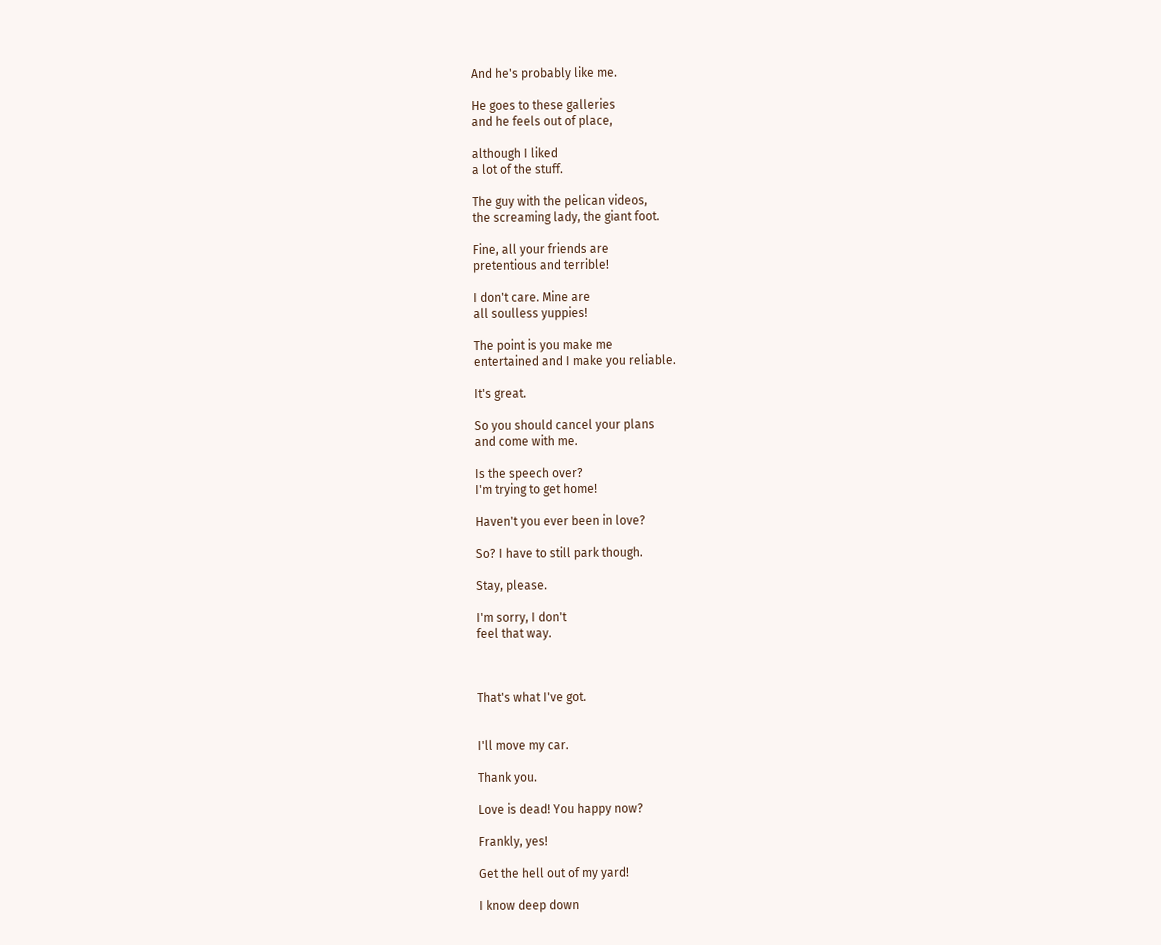And he's probably like me.

He goes to these galleries
and he feels out of place,

although I liked
a lot of the stuff.

The guy with the pelican videos,
the screaming lady, the giant foot.

Fine, all your friends are
pretentious and terrible!

I don't care. Mine are
all soulless yuppies!

The point is you make me
entertained and I make you reliable.

It's great.

So you should cancel your plans
and come with me.

Is the speech over?
I'm trying to get home!

Haven't you ever been in love?

So? I have to still park though.

Stay, please.

I'm sorry, I don't
feel that way.



That's what I've got.


I'll move my car.

Thank you.

Love is dead! You happy now?

Frankly, yes!

Get the hell out of my yard!

I know deep down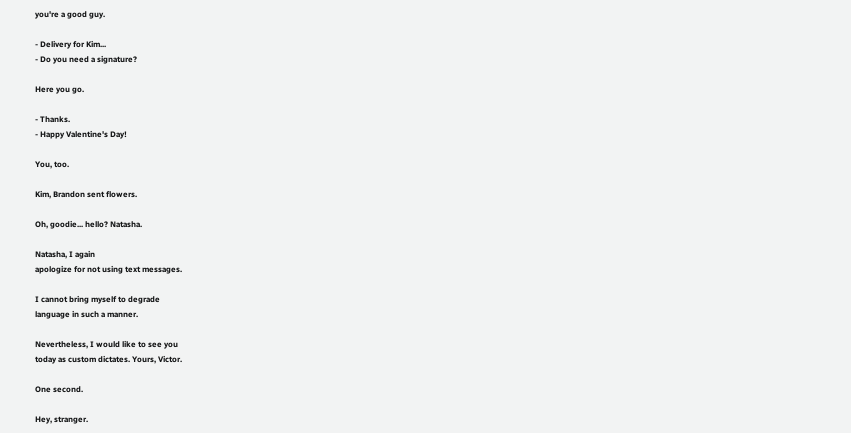you're a good guy.

- Delivery for Kim...
- Do you need a signature?

Here you go.

- Thanks.
- Happy Valentine's Day!

You, too.

Kim, Brandon sent flowers.

Oh, goodie... hello? Natasha.

Natasha, I again
apologize for not using text messages.

I cannot bring myself to degrade
language in such a manner.

Nevertheless, I would like to see you
today as custom dictates. Yours, Victor.

One second.

Hey, stranger.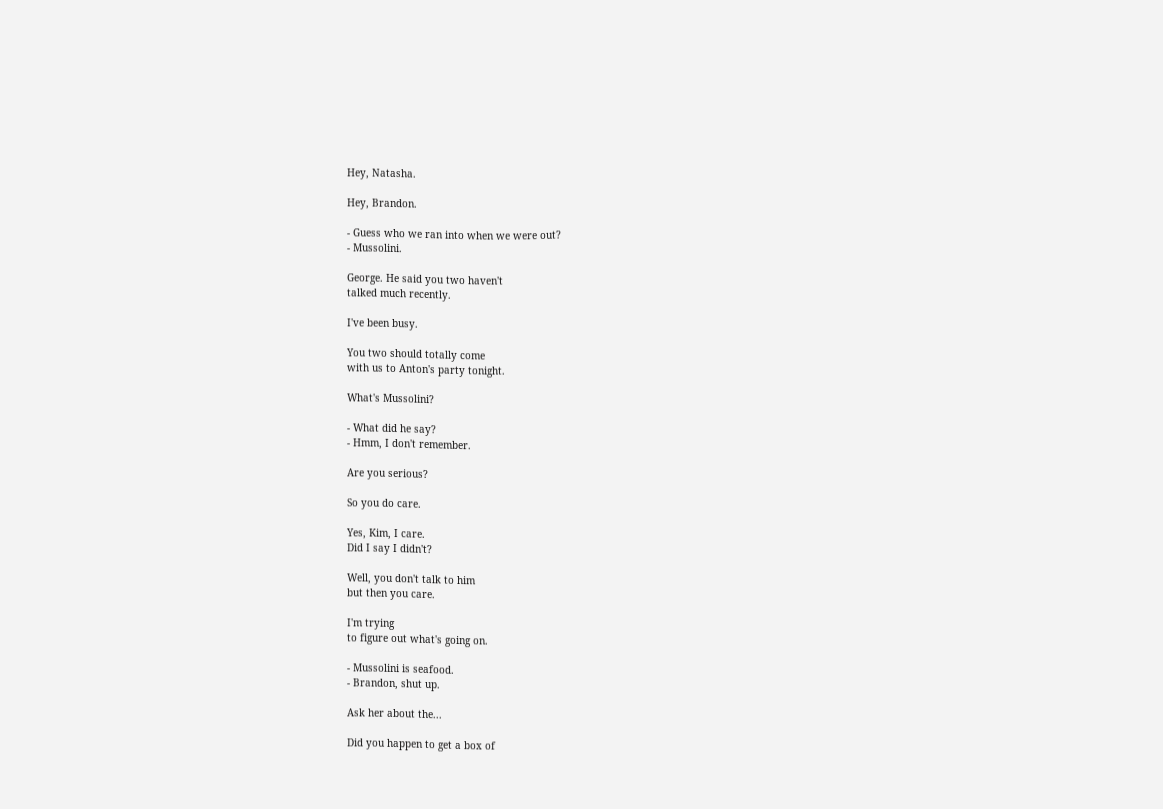Hey, Natasha.

Hey, Brandon.

- Guess who we ran into when we were out?
- Mussolini.

George. He said you two haven't
talked much recently.

I've been busy.

You two should totally come
with us to Anton's party tonight.

What's Mussolini?

- What did he say?
- Hmm, I don't remember.

Are you serious?

So you do care.

Yes, Kim, I care.
Did I say I didn't?

Well, you don't talk to him
but then you care.

I'm trying
to figure out what's going on.

- Mussolini is seafood.
- Brandon, shut up.

Ask her about the...

Did you happen to get a box of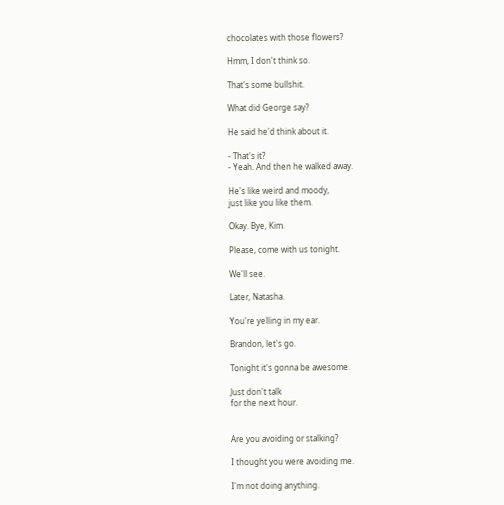chocolates with those flowers?

Hmm, I don't think so.

That's some bullshit.

What did George say?

He said he'd think about it.

- That's it?
- Yeah. And then he walked away.

He's like weird and moody,
just like you like them.

Okay. Bye, Kim.

Please, come with us tonight.

We'll see.

Later, Natasha.

You're yelling in my ear.

Brandon, let's go.

Tonight it's gonna be awesome.

Just don't talk
for the next hour.


Are you avoiding or stalking?

I thought you were avoiding me.

I'm not doing anything.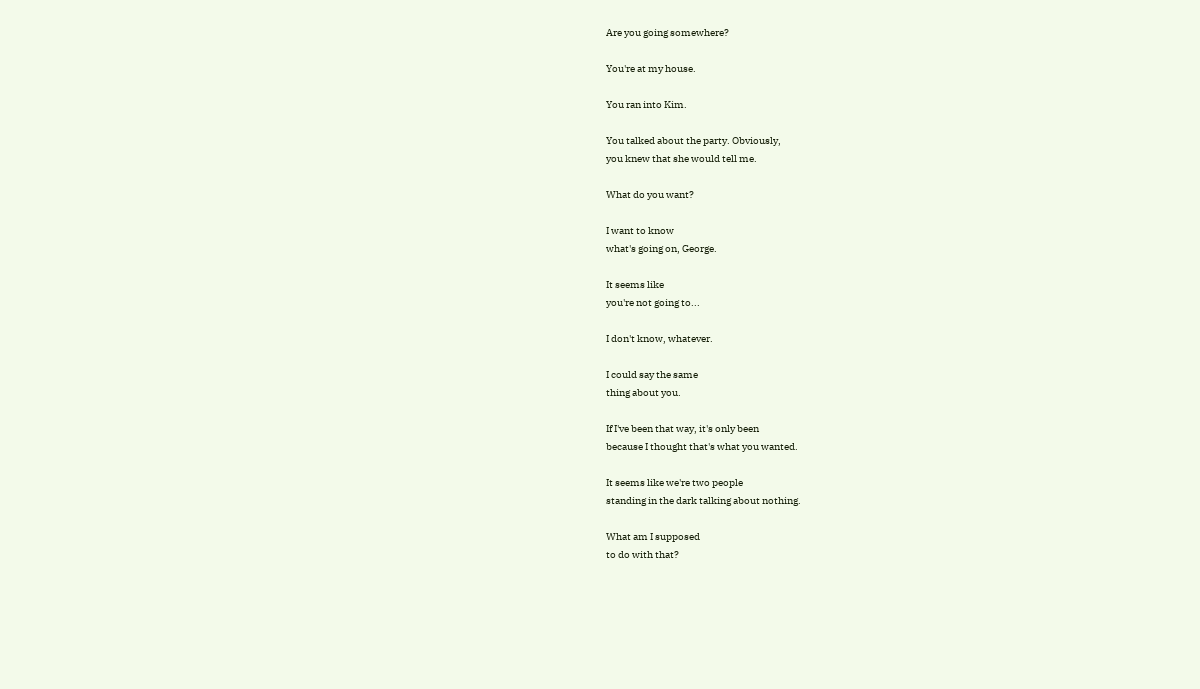Are you going somewhere?

You're at my house.

You ran into Kim.

You talked about the party. Obviously,
you knew that she would tell me.

What do you want?

I want to know
what's going on, George.

It seems like
you're not going to...

I don't know, whatever.

I could say the same
thing about you.

If I've been that way, it's only been
because I thought that's what you wanted.

It seems like we're two people
standing in the dark talking about nothing.

What am I supposed
to do with that?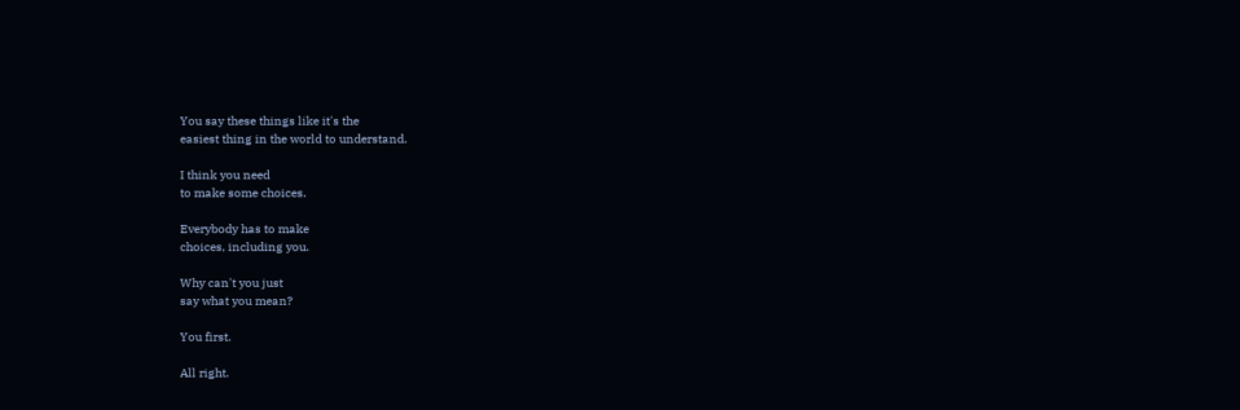You say these things like it's the
easiest thing in the world to understand.

I think you need
to make some choices.

Everybody has to make
choices, including you.

Why can't you just
say what you mean?

You first.

All right.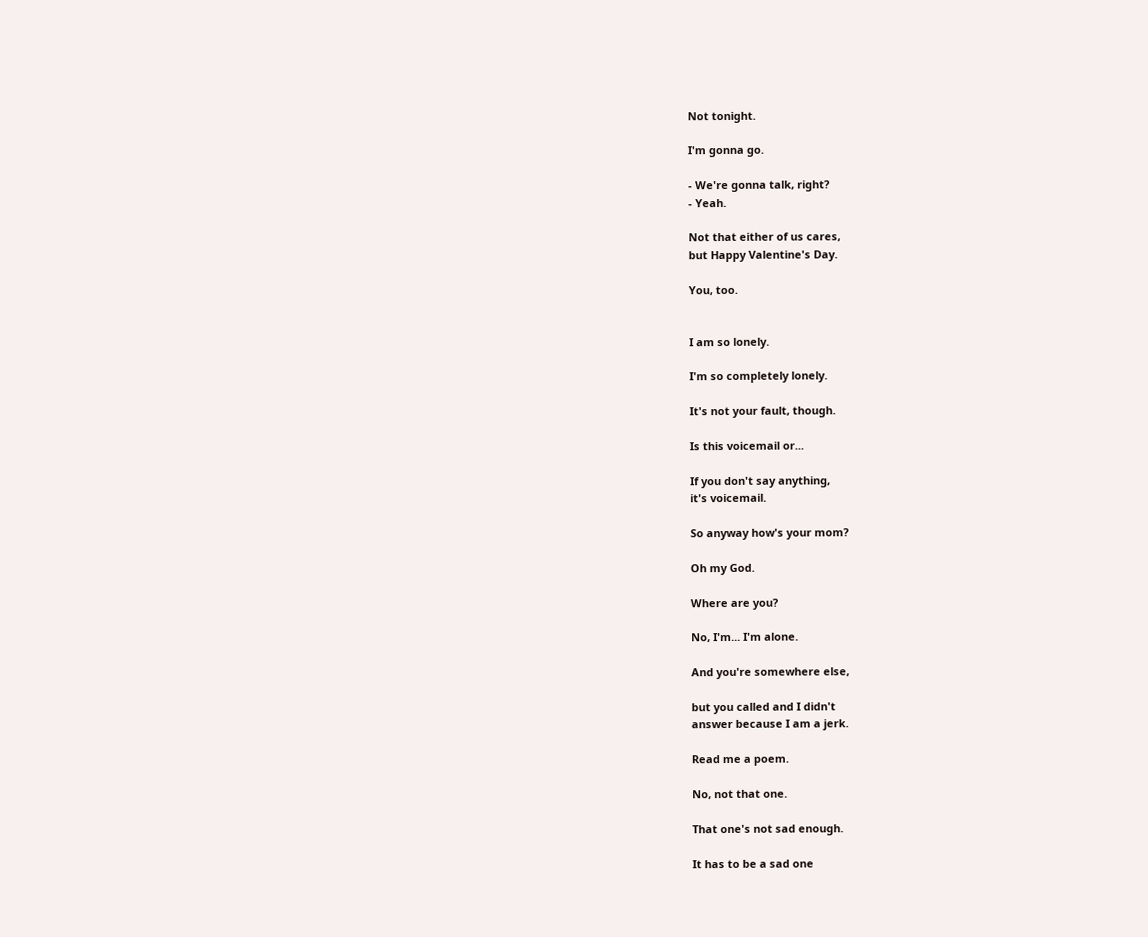Not tonight.

I'm gonna go.

- We're gonna talk, right?
- Yeah.

Not that either of us cares,
but Happy Valentine's Day.

You, too.


I am so lonely.

I'm so completely lonely.

It's not your fault, though.

Is this voicemail or...

If you don't say anything,
it's voicemail.

So anyway how's your mom?

Oh my God.

Where are you?

No, I'm... I'm alone.

And you're somewhere else,

but you called and I didn't
answer because I am a jerk.

Read me a poem.

No, not that one.

That one's not sad enough.

It has to be a sad one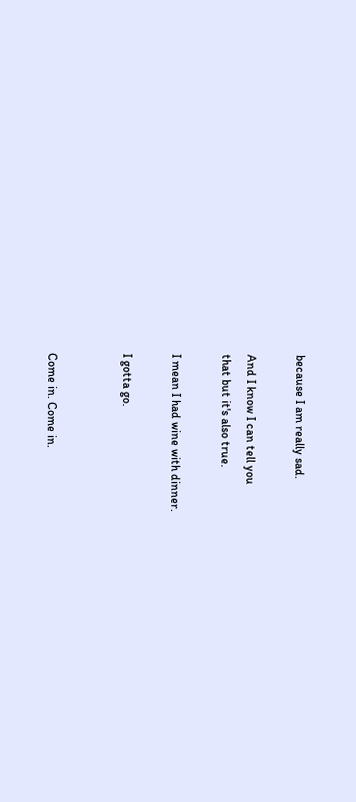because I am really sad.

And I know I can tell you
that but it's also true.

I mean I had wine with dinner.

I gotta go.


Come in. Come in.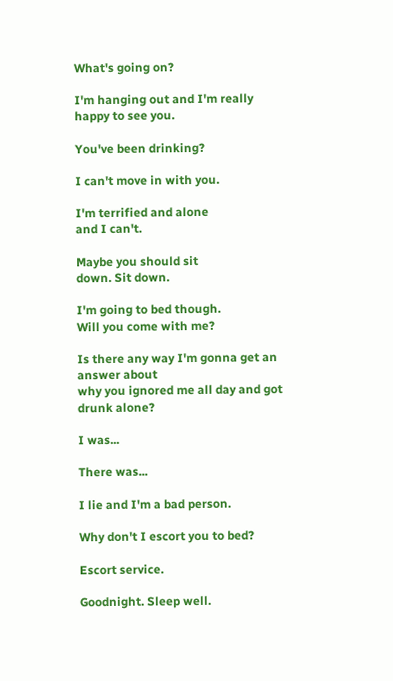What's going on?

I'm hanging out and I'm really
happy to see you.

You've been drinking?

I can't move in with you.

I'm terrified and alone
and I can't.

Maybe you should sit
down. Sit down.

I'm going to bed though.
Will you come with me?

Is there any way I'm gonna get an answer about
why you ignored me all day and got drunk alone?

I was...

There was...

I lie and I'm a bad person.

Why don't I escort you to bed?

Escort service.

Goodnight. Sleep well.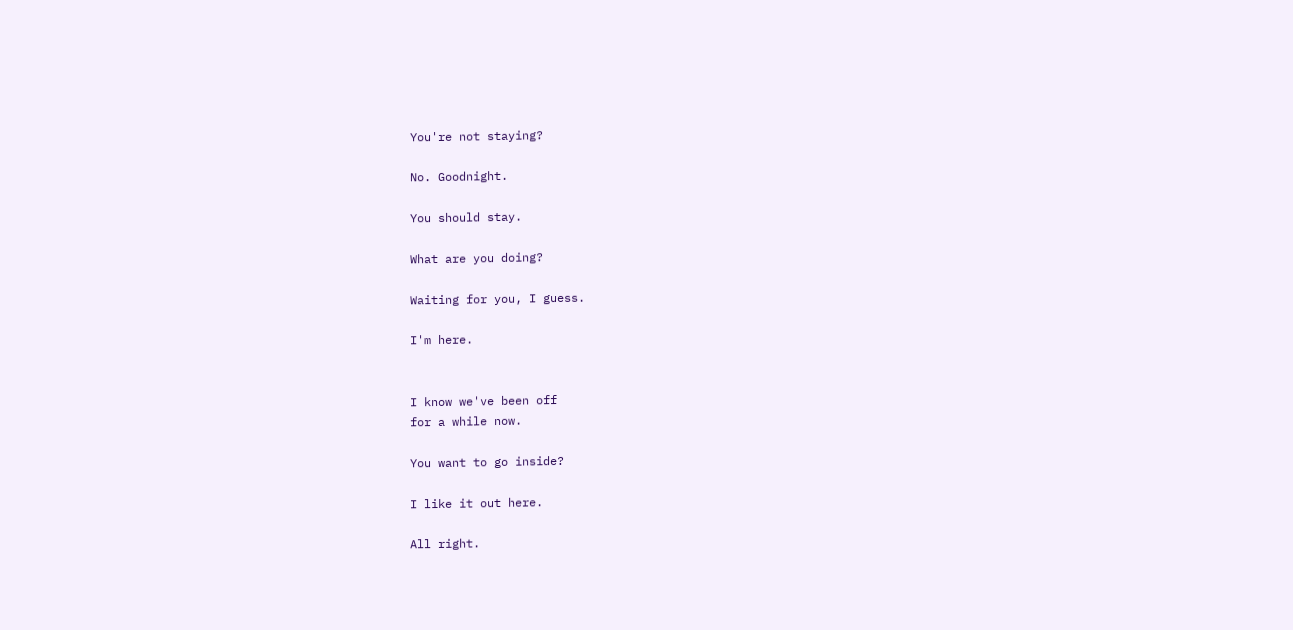You're not staying?

No. Goodnight.

You should stay.

What are you doing?

Waiting for you, I guess.

I'm here.


I know we've been off
for a while now.

You want to go inside?

I like it out here.

All right.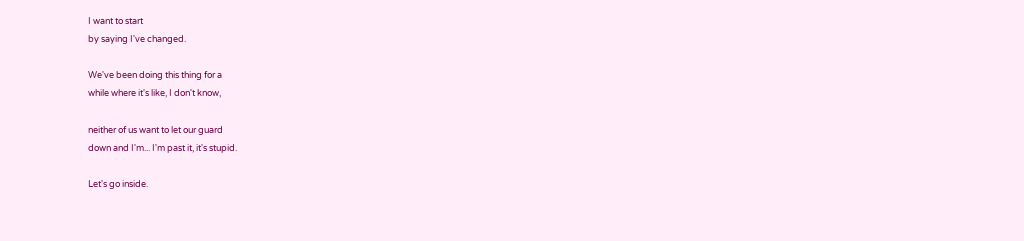I want to start
by saying I've changed.

We've been doing this thing for a
while where it's like, I don't know,

neither of us want to let our guard
down and I'm... I'm past it, it's stupid.

Let's go inside.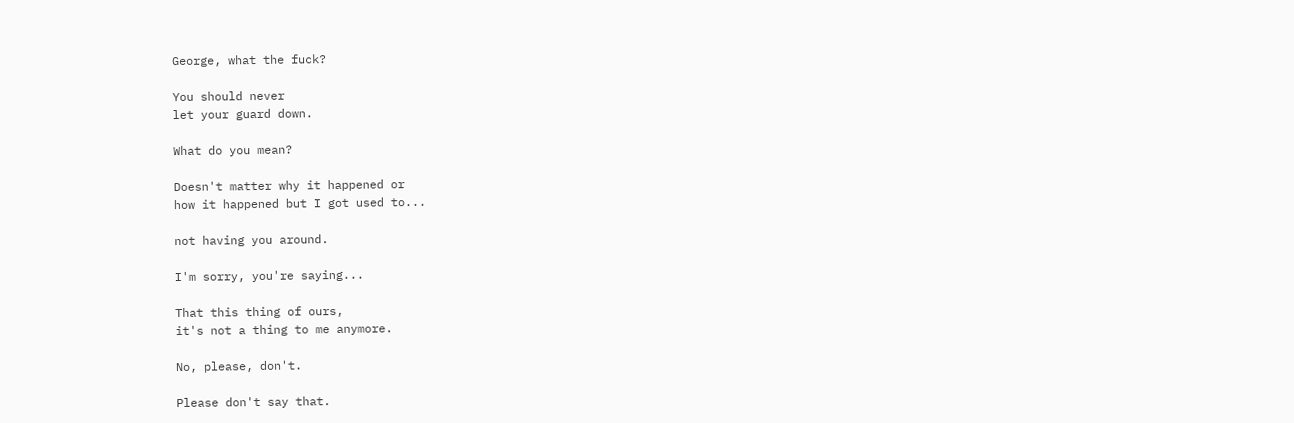George, what the fuck?

You should never
let your guard down.

What do you mean?

Doesn't matter why it happened or
how it happened but I got used to...

not having you around.

I'm sorry, you're saying...

That this thing of ours,
it's not a thing to me anymore.

No, please, don't.

Please don't say that.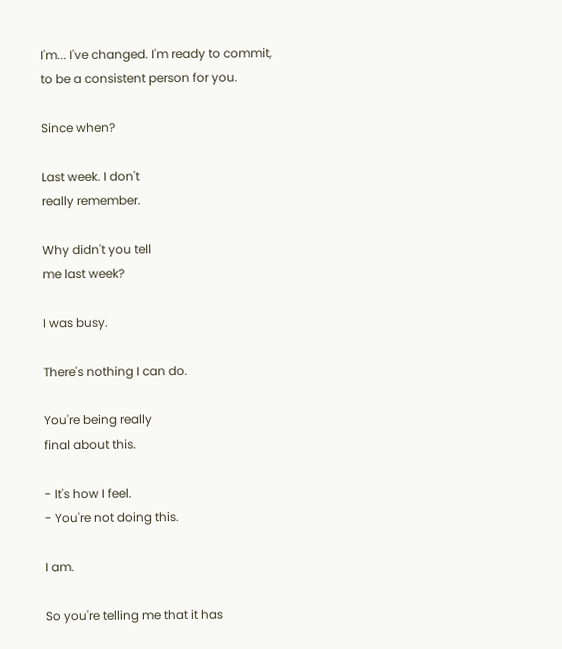I'm... I've changed. I'm ready to commit,
to be a consistent person for you.

Since when?

Last week. I don't
really remember.

Why didn't you tell
me last week?

I was busy.

There's nothing I can do.

You're being really
final about this.

- It's how I feel.
- You're not doing this.

I am.

So you're telling me that it has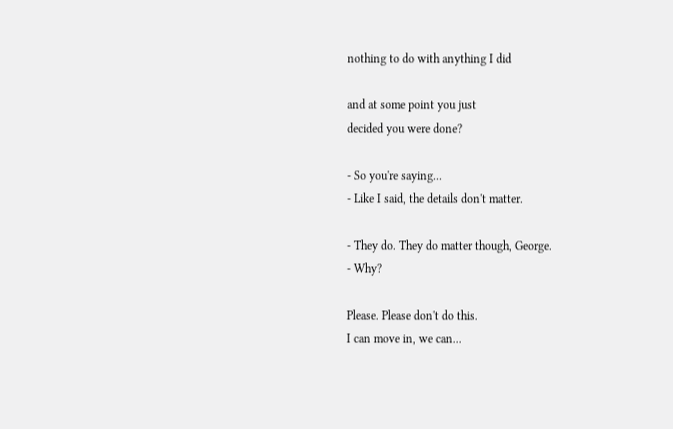nothing to do with anything I did

and at some point you just
decided you were done?

- So you're saying...
- Like I said, the details don't matter.

- They do. They do matter though, George.
- Why?

Please. Please don't do this.
I can move in, we can...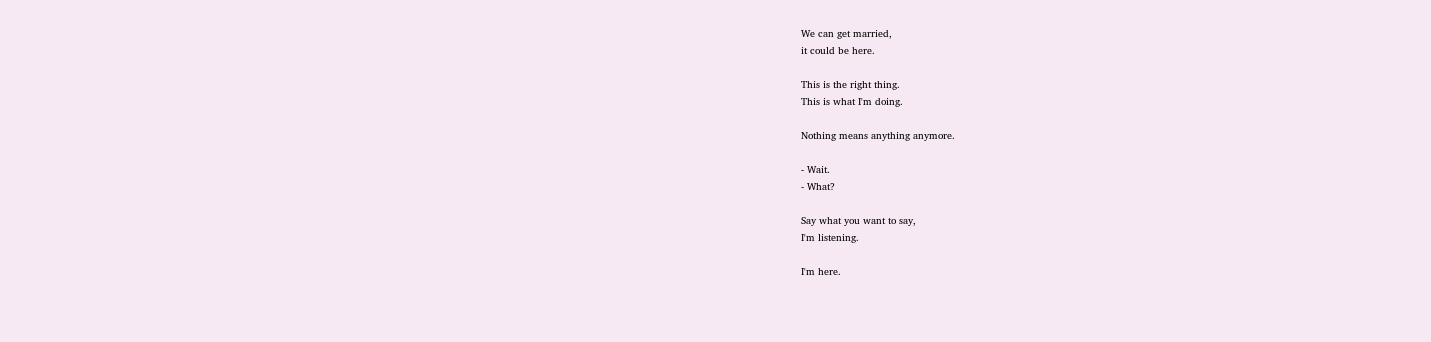We can get married,
it could be here.

This is the right thing.
This is what I'm doing.

Nothing means anything anymore.

- Wait.
- What?

Say what you want to say,
I'm listening.

I'm here.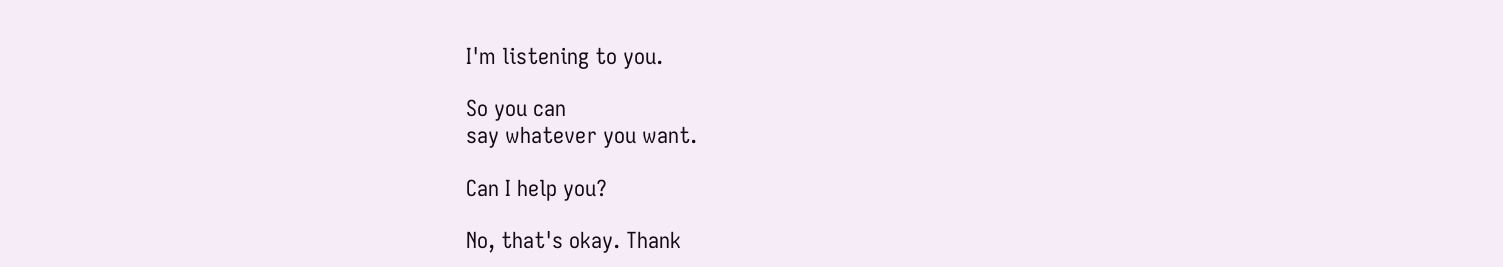I'm listening to you.

So you can
say whatever you want.

Can I help you?

No, that's okay. Thank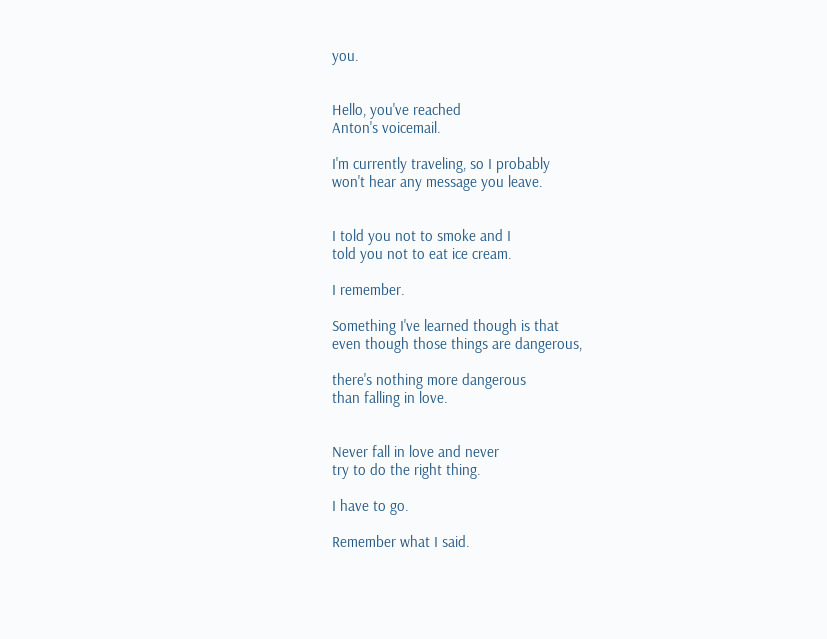you.


Hello, you've reached
Anton's voicemail.

I'm currently traveling, so I probably
won't hear any message you leave.


I told you not to smoke and I
told you not to eat ice cream.

I remember.

Something I've learned though is that
even though those things are dangerous,

there's nothing more dangerous
than falling in love.


Never fall in love and never
try to do the right thing.

I have to go.

Remember what I said.